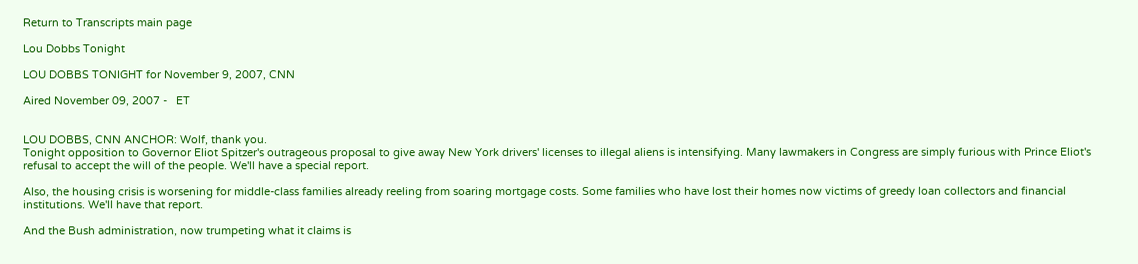Return to Transcripts main page

Lou Dobbs Tonight

LOU DOBBS TONIGHT for November 9, 2007, CNN

Aired November 09, 2007 -   ET


LOU DOBBS, CNN ANCHOR: Wolf, thank you.
Tonight opposition to Governor Eliot Spitzer's outrageous proposal to give away New York drivers' licenses to illegal aliens is intensifying. Many lawmakers in Congress are simply furious with Prince Eliot's refusal to accept the will of the people. We'll have a special report.

Also, the housing crisis is worsening for middle-class families already reeling from soaring mortgage costs. Some families who have lost their homes now victims of greedy loan collectors and financial institutions. We'll have that report.

And the Bush administration, now trumpeting what it claims is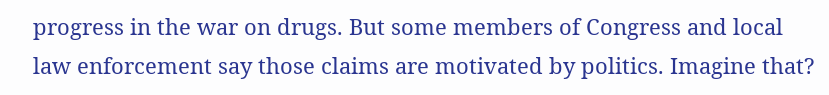progress in the war on drugs. But some members of Congress and local law enforcement say those claims are motivated by politics. Imagine that?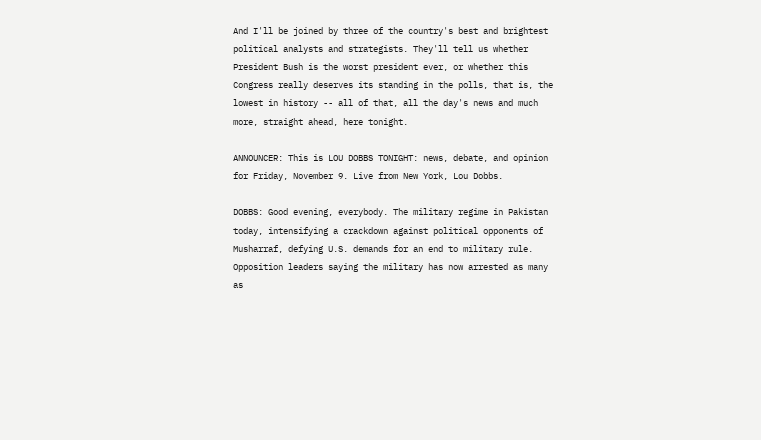And I'll be joined by three of the country's best and brightest political analysts and strategists. They'll tell us whether President Bush is the worst president ever, or whether this Congress really deserves its standing in the polls, that is, the lowest in history -- all of that, all the day's news and much more, straight ahead, here tonight.

ANNOUNCER: This is LOU DOBBS TONIGHT: news, debate, and opinion for Friday, November 9. Live from New York, Lou Dobbs.

DOBBS: Good evening, everybody. The military regime in Pakistan today, intensifying a crackdown against political opponents of Musharraf, defying U.S. demands for an end to military rule. Opposition leaders saying the military has now arrested as many as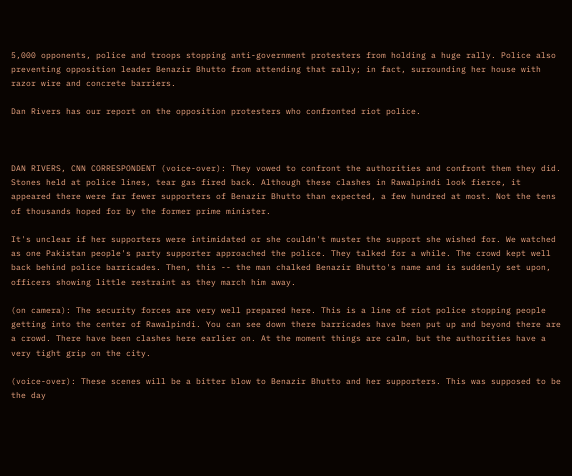5,000 opponents, police and troops stopping anti-government protesters from holding a huge rally. Police also preventing opposition leader Benazir Bhutto from attending that rally; in fact, surrounding her house with razor wire and concrete barriers.

Dan Rivers has our report on the opposition protesters who confronted riot police.



DAN RIVERS, CNN CORRESPONDENT (voice-over): They vowed to confront the authorities and confront them they did. Stones held at police lines, tear gas fired back. Although these clashes in Rawalpindi look fierce, it appeared there were far fewer supporters of Benazir Bhutto than expected, a few hundred at most. Not the tens of thousands hoped for by the former prime minister.

It's unclear if her supporters were intimidated or she couldn't muster the support she wished for. We watched as one Pakistan people's party supporter approached the police. They talked for a while. The crowd kept well back behind police barricades. Then, this -- the man chalked Benazir Bhutto's name and is suddenly set upon, officers showing little restraint as they march him away.

(on camera): The security forces are very well prepared here. This is a line of riot police stopping people getting into the center of Rawalpindi. You can see down there barricades have been put up and beyond there are a crowd. There have been clashes here earlier on. At the moment things are calm, but the authorities have a very tight grip on the city.

(voice-over): These scenes will be a bitter blow to Benazir Bhutto and her supporters. This was supposed to be the day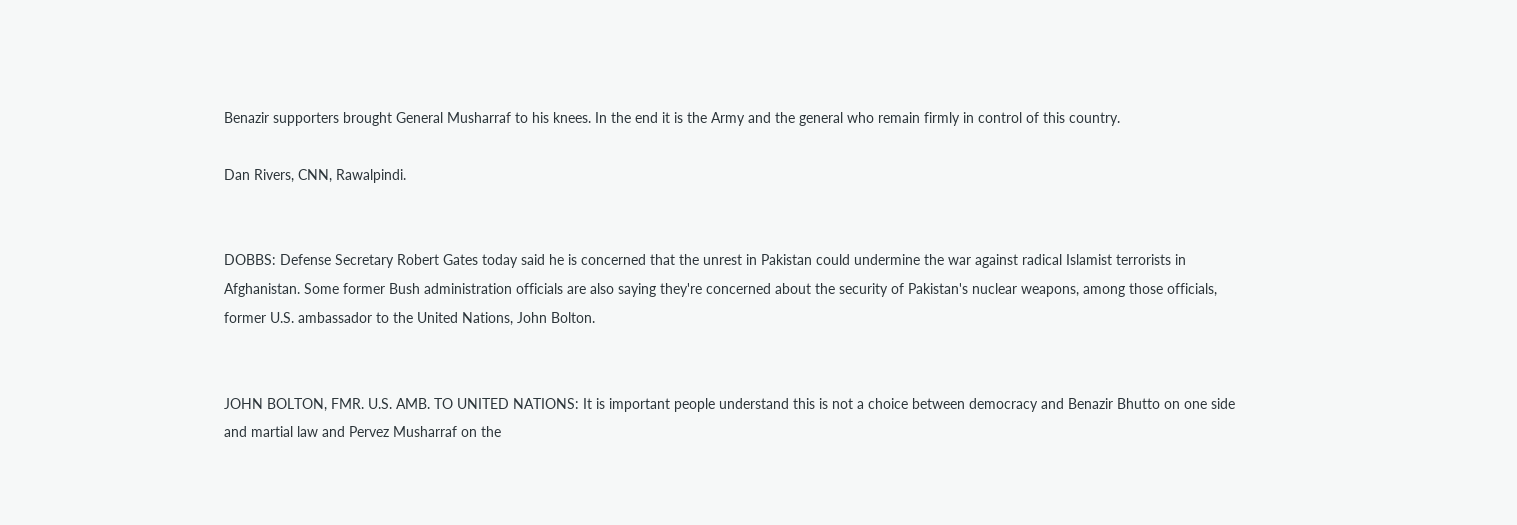Benazir supporters brought General Musharraf to his knees. In the end it is the Army and the general who remain firmly in control of this country.

Dan Rivers, CNN, Rawalpindi.


DOBBS: Defense Secretary Robert Gates today said he is concerned that the unrest in Pakistan could undermine the war against radical Islamist terrorists in Afghanistan. Some former Bush administration officials are also saying they're concerned about the security of Pakistan's nuclear weapons, among those officials, former U.S. ambassador to the United Nations, John Bolton.


JOHN BOLTON, FMR. U.S. AMB. TO UNITED NATIONS: It is important people understand this is not a choice between democracy and Benazir Bhutto on one side and martial law and Pervez Musharraf on the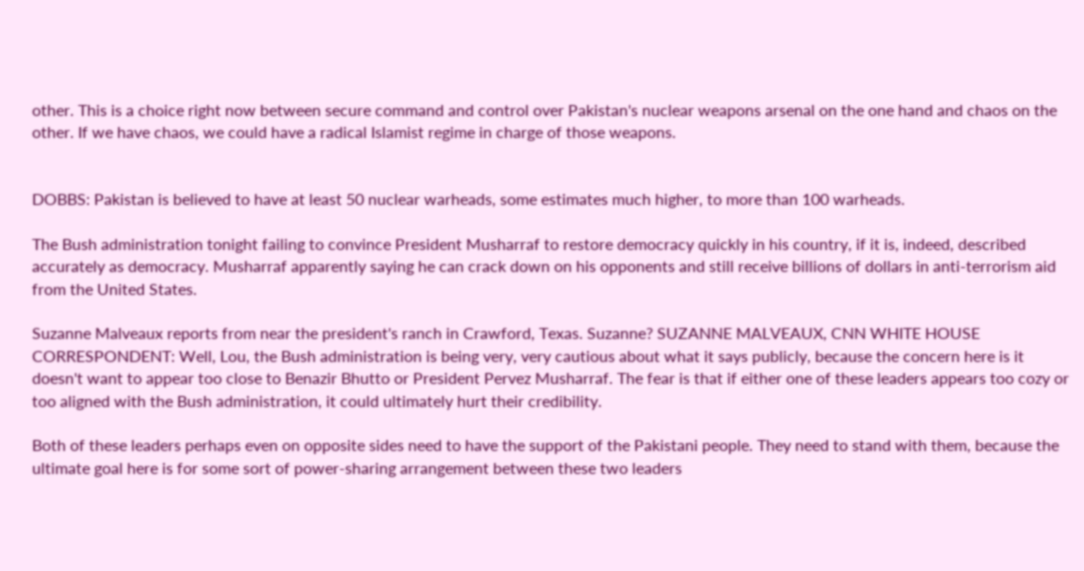other. This is a choice right now between secure command and control over Pakistan's nuclear weapons arsenal on the one hand and chaos on the other. If we have chaos, we could have a radical Islamist regime in charge of those weapons.


DOBBS: Pakistan is believed to have at least 50 nuclear warheads, some estimates much higher, to more than 100 warheads.

The Bush administration tonight failing to convince President Musharraf to restore democracy quickly in his country, if it is, indeed, described accurately as democracy. Musharraf apparently saying he can crack down on his opponents and still receive billions of dollars in anti-terrorism aid from the United States.

Suzanne Malveaux reports from near the president's ranch in Crawford, Texas. Suzanne? SUZANNE MALVEAUX, CNN WHITE HOUSE CORRESPONDENT: Well, Lou, the Bush administration is being very, very cautious about what it says publicly, because the concern here is it doesn't want to appear too close to Benazir Bhutto or President Pervez Musharraf. The fear is that if either one of these leaders appears too cozy or too aligned with the Bush administration, it could ultimately hurt their credibility.

Both of these leaders perhaps even on opposite sides need to have the support of the Pakistani people. They need to stand with them, because the ultimate goal here is for some sort of power-sharing arrangement between these two leaders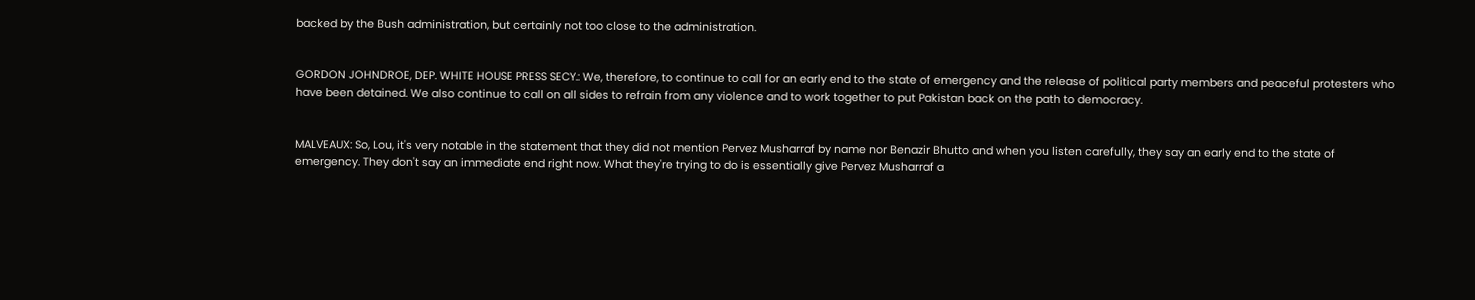backed by the Bush administration, but certainly not too close to the administration.


GORDON JOHNDROE, DEP. WHITE HOUSE PRESS SECY.: We, therefore, to continue to call for an early end to the state of emergency and the release of political party members and peaceful protesters who have been detained. We also continue to call on all sides to refrain from any violence and to work together to put Pakistan back on the path to democracy.


MALVEAUX: So, Lou, it's very notable in the statement that they did not mention Pervez Musharraf by name nor Benazir Bhutto and when you listen carefully, they say an early end to the state of emergency. They don't say an immediate end right now. What they're trying to do is essentially give Pervez Musharraf a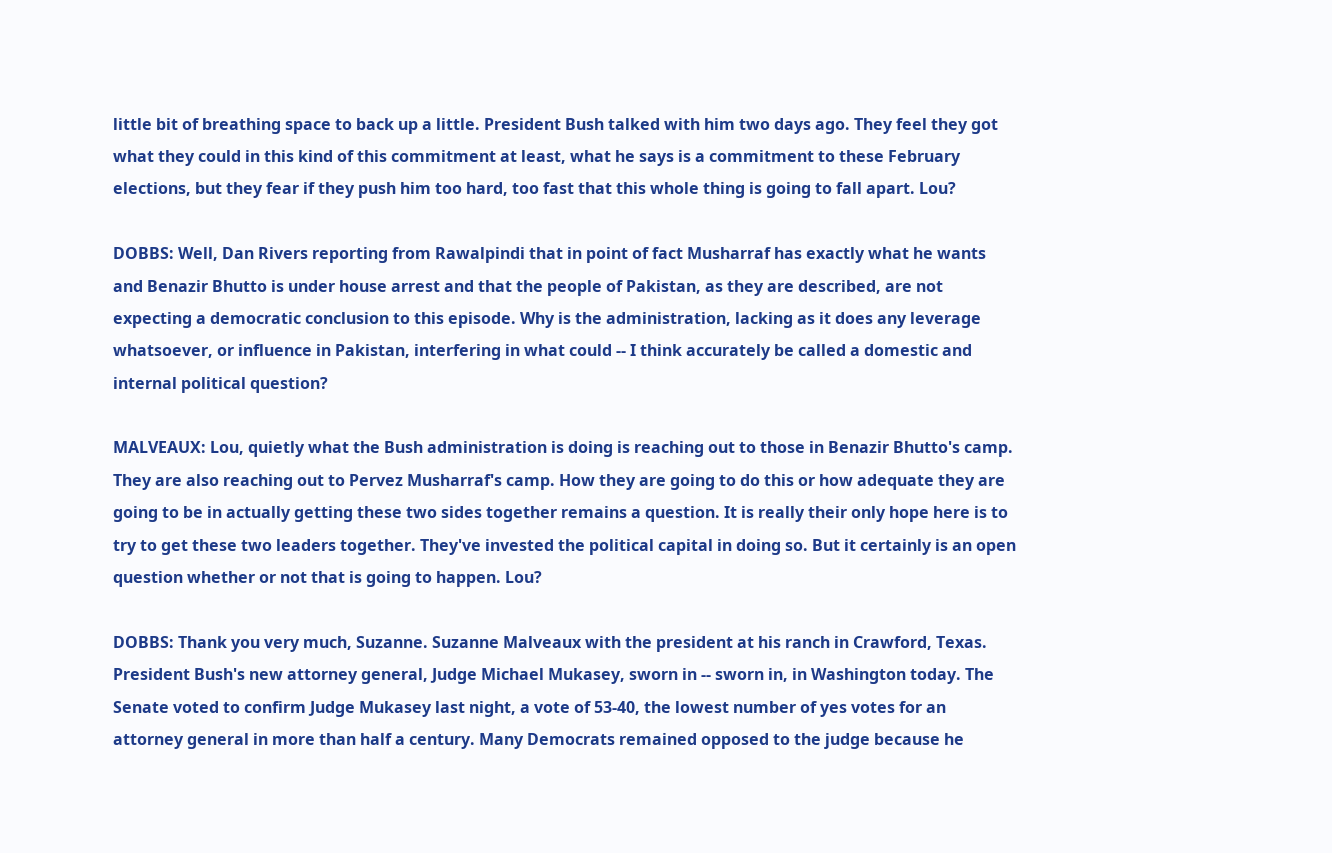little bit of breathing space to back up a little. President Bush talked with him two days ago. They feel they got what they could in this kind of this commitment at least, what he says is a commitment to these February elections, but they fear if they push him too hard, too fast that this whole thing is going to fall apart. Lou?

DOBBS: Well, Dan Rivers reporting from Rawalpindi that in point of fact Musharraf has exactly what he wants and Benazir Bhutto is under house arrest and that the people of Pakistan, as they are described, are not expecting a democratic conclusion to this episode. Why is the administration, lacking as it does any leverage whatsoever, or influence in Pakistan, interfering in what could -- I think accurately be called a domestic and internal political question?

MALVEAUX: Lou, quietly what the Bush administration is doing is reaching out to those in Benazir Bhutto's camp. They are also reaching out to Pervez Musharraf's camp. How they are going to do this or how adequate they are going to be in actually getting these two sides together remains a question. It is really their only hope here is to try to get these two leaders together. They've invested the political capital in doing so. But it certainly is an open question whether or not that is going to happen. Lou?

DOBBS: Thank you very much, Suzanne. Suzanne Malveaux with the president at his ranch in Crawford, Texas. President Bush's new attorney general, Judge Michael Mukasey, sworn in -- sworn in, in Washington today. The Senate voted to confirm Judge Mukasey last night, a vote of 53-40, the lowest number of yes votes for an attorney general in more than half a century. Many Democrats remained opposed to the judge because he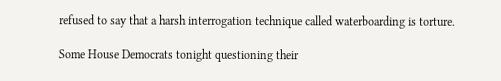refused to say that a harsh interrogation technique called waterboarding is torture.

Some House Democrats tonight questioning their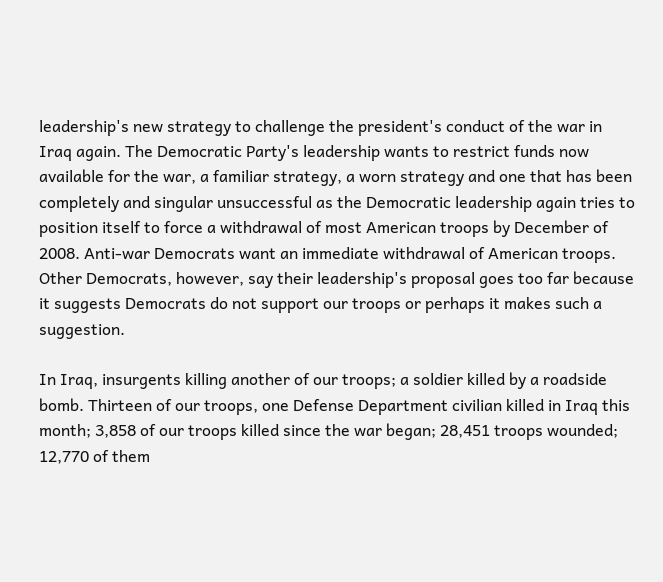leadership's new strategy to challenge the president's conduct of the war in Iraq again. The Democratic Party's leadership wants to restrict funds now available for the war, a familiar strategy, a worn strategy and one that has been completely and singular unsuccessful as the Democratic leadership again tries to position itself to force a withdrawal of most American troops by December of 2008. Anti-war Democrats want an immediate withdrawal of American troops. Other Democrats, however, say their leadership's proposal goes too far because it suggests Democrats do not support our troops or perhaps it makes such a suggestion.

In Iraq, insurgents killing another of our troops; a soldier killed by a roadside bomb. Thirteen of our troops, one Defense Department civilian killed in Iraq this month; 3,858 of our troops killed since the war began; 28,451 troops wounded; 12,770 of them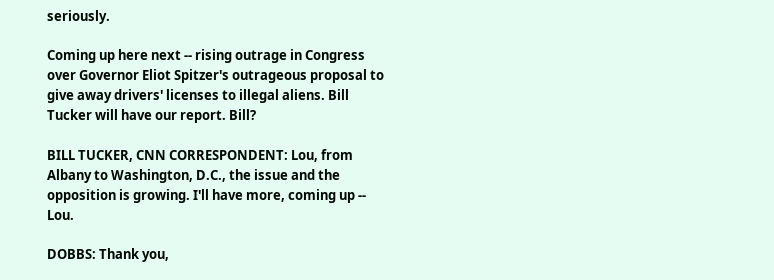seriously.

Coming up here next -- rising outrage in Congress over Governor Eliot Spitzer's outrageous proposal to give away drivers' licenses to illegal aliens. Bill Tucker will have our report. Bill?

BILL TUCKER, CNN CORRESPONDENT: Lou, from Albany to Washington, D.C., the issue and the opposition is growing. I'll have more, coming up -- Lou.

DOBBS: Thank you,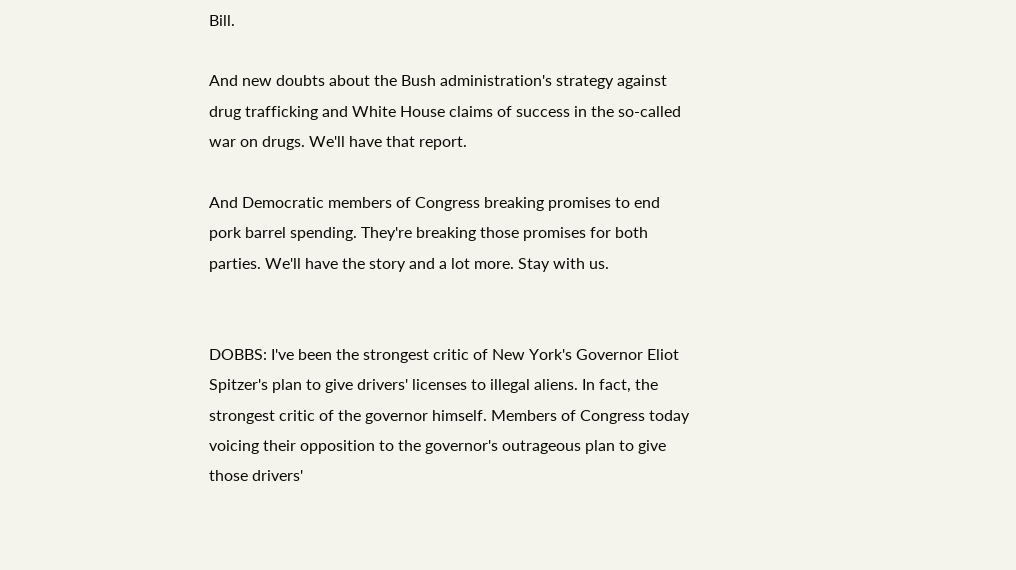Bill.

And new doubts about the Bush administration's strategy against drug trafficking and White House claims of success in the so-called war on drugs. We'll have that report.

And Democratic members of Congress breaking promises to end pork barrel spending. They're breaking those promises for both parties. We'll have the story and a lot more. Stay with us.


DOBBS: I've been the strongest critic of New York's Governor Eliot Spitzer's plan to give drivers' licenses to illegal aliens. In fact, the strongest critic of the governor himself. Members of Congress today voicing their opposition to the governor's outrageous plan to give those drivers'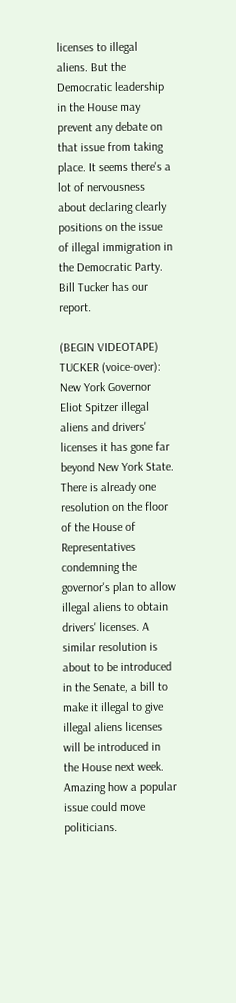licenses to illegal aliens. But the Democratic leadership in the House may prevent any debate on that issue from taking place. It seems there's a lot of nervousness about declaring clearly positions on the issue of illegal immigration in the Democratic Party. Bill Tucker has our report.

(BEGIN VIDEOTAPE) TUCKER (voice-over): New York Governor Eliot Spitzer illegal aliens and drivers' licenses it has gone far beyond New York State. There is already one resolution on the floor of the House of Representatives condemning the governor's plan to allow illegal aliens to obtain drivers' licenses. A similar resolution is about to be introduced in the Senate, a bill to make it illegal to give illegal aliens licenses will be introduced in the House next week. Amazing how a popular issue could move politicians.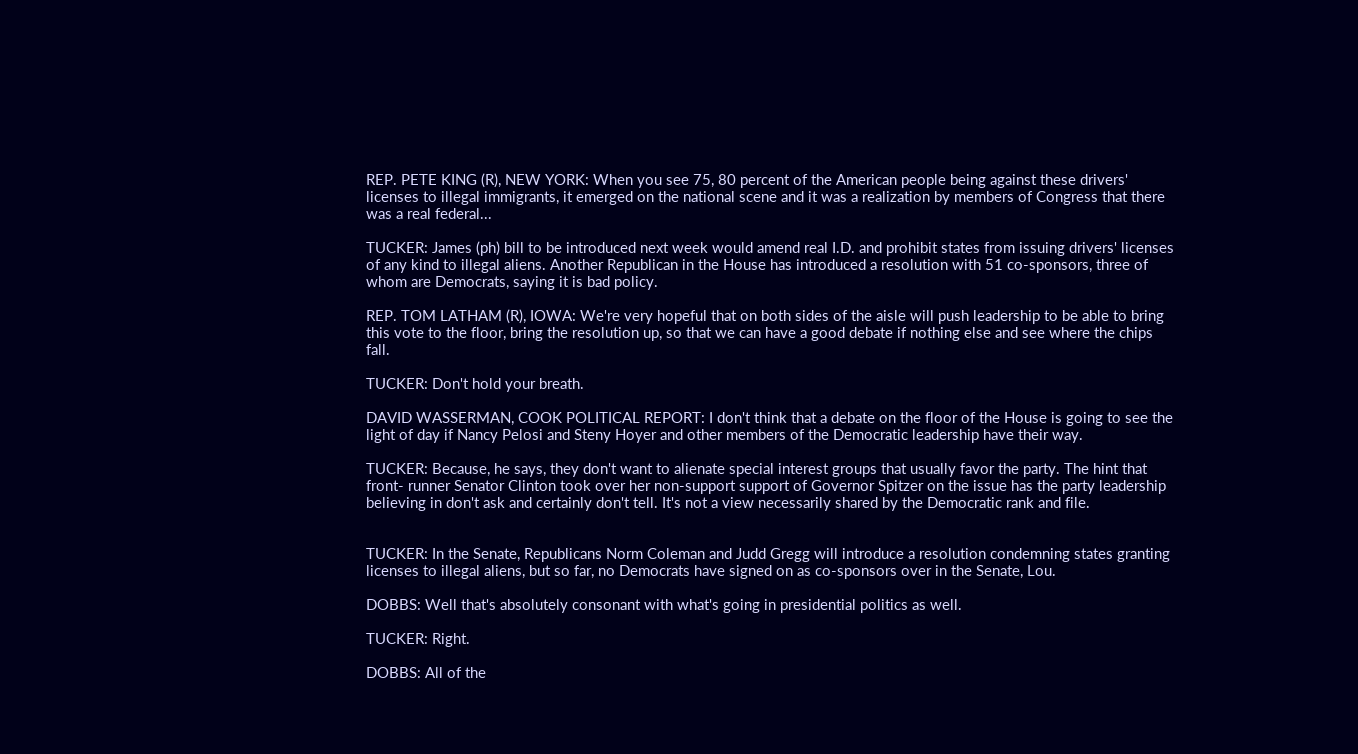REP. PETE KING (R), NEW YORK: When you see 75, 80 percent of the American people being against these drivers' licenses to illegal immigrants, it emerged on the national scene and it was a realization by members of Congress that there was a real federal...

TUCKER: James (ph) bill to be introduced next week would amend real I.D. and prohibit states from issuing drivers' licenses of any kind to illegal aliens. Another Republican in the House has introduced a resolution with 51 co-sponsors, three of whom are Democrats, saying it is bad policy.

REP. TOM LATHAM (R), IOWA: We're very hopeful that on both sides of the aisle will push leadership to be able to bring this vote to the floor, bring the resolution up, so that we can have a good debate if nothing else and see where the chips fall.

TUCKER: Don't hold your breath.

DAVID WASSERMAN, COOK POLITICAL REPORT: I don't think that a debate on the floor of the House is going to see the light of day if Nancy Pelosi and Steny Hoyer and other members of the Democratic leadership have their way.

TUCKER: Because, he says, they don't want to alienate special interest groups that usually favor the party. The hint that front- runner Senator Clinton took over her non-support support of Governor Spitzer on the issue has the party leadership believing in don't ask and certainly don't tell. It's not a view necessarily shared by the Democratic rank and file.


TUCKER: In the Senate, Republicans Norm Coleman and Judd Gregg will introduce a resolution condemning states granting licenses to illegal aliens, but so far, no Democrats have signed on as co-sponsors over in the Senate, Lou.

DOBBS: Well that's absolutely consonant with what's going in presidential politics as well.

TUCKER: Right.

DOBBS: All of the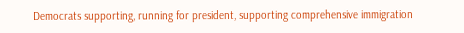Democrats supporting, running for president, supporting comprehensive immigration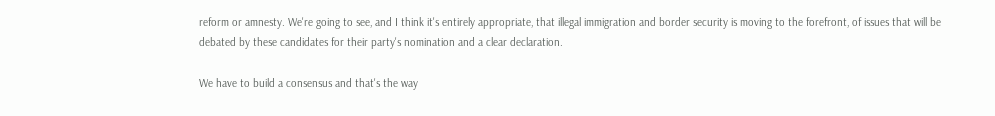reform or amnesty. We're going to see, and I think it's entirely appropriate, that illegal immigration and border security is moving to the forefront, of issues that will be debated by these candidates for their party's nomination and a clear declaration.

We have to build a consensus and that's the way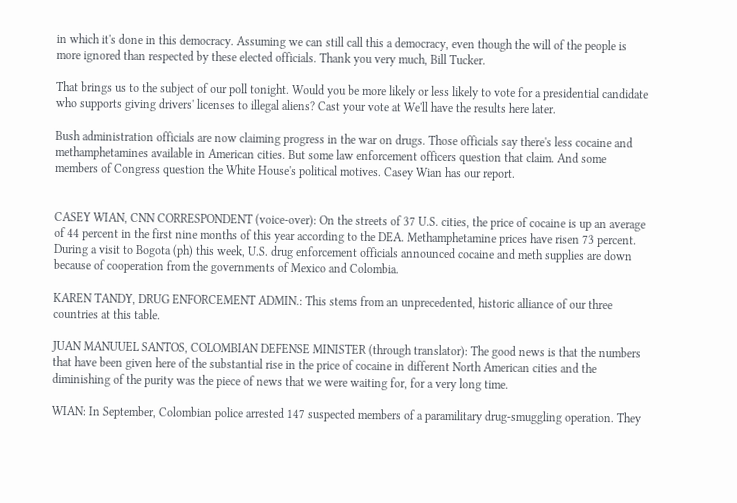in which it's done in this democracy. Assuming we can still call this a democracy, even though the will of the people is more ignored than respected by these elected officials. Thank you very much, Bill Tucker.

That brings us to the subject of our poll tonight. Would you be more likely or less likely to vote for a presidential candidate who supports giving drivers' licenses to illegal aliens? Cast your vote at We'll have the results here later.

Bush administration officials are now claiming progress in the war on drugs. Those officials say there's less cocaine and methamphetamines available in American cities. But some law enforcement officers question that claim. And some members of Congress question the White House's political motives. Casey Wian has our report.


CASEY WIAN, CNN CORRESPONDENT (voice-over): On the streets of 37 U.S. cities, the price of cocaine is up an average of 44 percent in the first nine months of this year according to the DEA. Methamphetamine prices have risen 73 percent. During a visit to Bogota (ph) this week, U.S. drug enforcement officials announced cocaine and meth supplies are down because of cooperation from the governments of Mexico and Colombia.

KAREN TANDY, DRUG ENFORCEMENT ADMIN.: This stems from an unprecedented, historic alliance of our three countries at this table.

JUAN MANUUEL SANTOS, COLOMBIAN DEFENSE MINISTER (through translator): The good news is that the numbers that have been given here of the substantial rise in the price of cocaine in different North American cities and the diminishing of the purity was the piece of news that we were waiting for, for a very long time.

WIAN: In September, Colombian police arrested 147 suspected members of a paramilitary drug-smuggling operation. They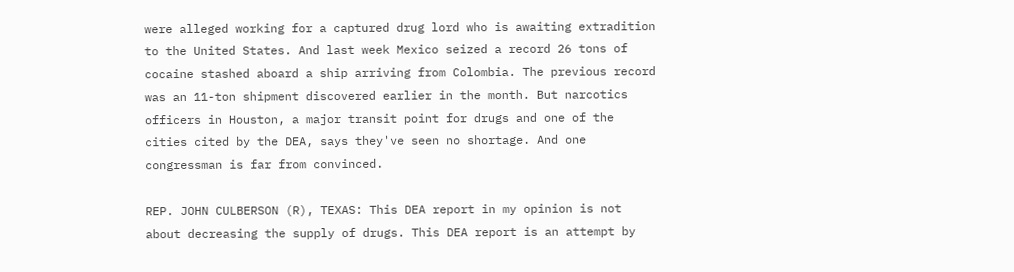were alleged working for a captured drug lord who is awaiting extradition to the United States. And last week Mexico seized a record 26 tons of cocaine stashed aboard a ship arriving from Colombia. The previous record was an 11-ton shipment discovered earlier in the month. But narcotics officers in Houston, a major transit point for drugs and one of the cities cited by the DEA, says they've seen no shortage. And one congressman is far from convinced.

REP. JOHN CULBERSON (R), TEXAS: This DEA report in my opinion is not about decreasing the supply of drugs. This DEA report is an attempt by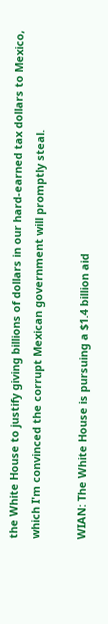the White House to justify giving billions of dollars in our hard-earned tax dollars to Mexico, which I'm convinced the corrupt Mexican government will promptly steal.

WIAN: The White House is pursuing a $1.4 billion aid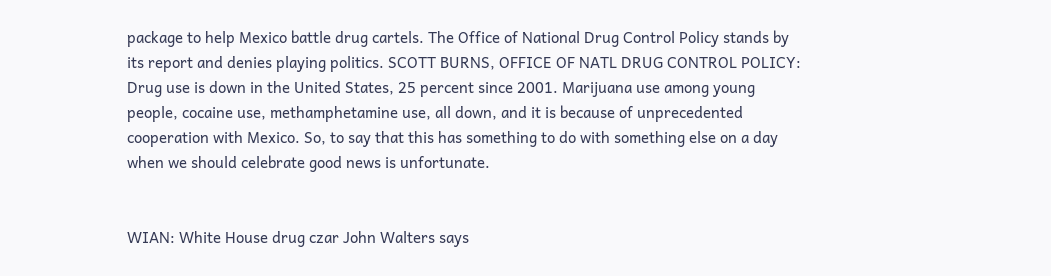package to help Mexico battle drug cartels. The Office of National Drug Control Policy stands by its report and denies playing politics. SCOTT BURNS, OFFICE OF NATL DRUG CONTROL POLICY: Drug use is down in the United States, 25 percent since 2001. Marijuana use among young people, cocaine use, methamphetamine use, all down, and it is because of unprecedented cooperation with Mexico. So, to say that this has something to do with something else on a day when we should celebrate good news is unfortunate.


WIAN: White House drug czar John Walters says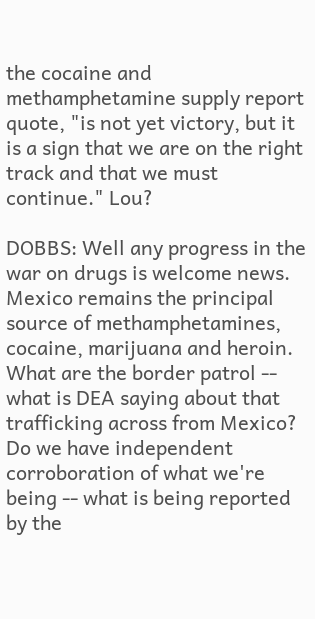the cocaine and methamphetamine supply report quote, "is not yet victory, but it is a sign that we are on the right track and that we must continue." Lou?

DOBBS: Well any progress in the war on drugs is welcome news. Mexico remains the principal source of methamphetamines, cocaine, marijuana and heroin. What are the border patrol -- what is DEA saying about that trafficking across from Mexico? Do we have independent corroboration of what we're being -- what is being reported by the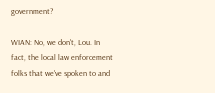government?

WIAN: No, we don't, Lou. In fact, the local law enforcement folks that we've spoken to and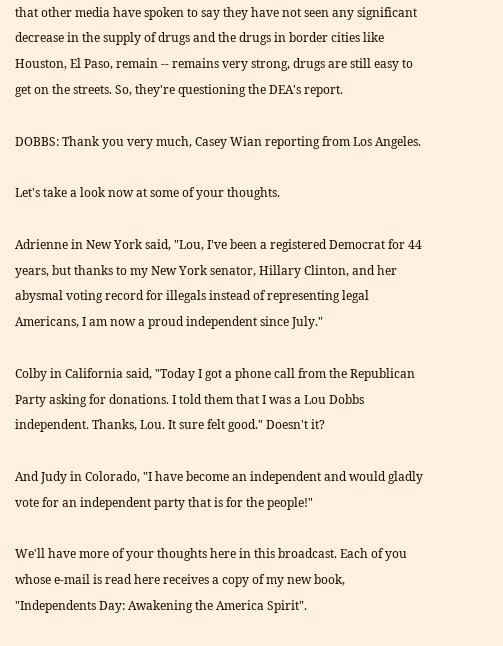that other media have spoken to say they have not seen any significant decrease in the supply of drugs and the drugs in border cities like Houston, El Paso, remain -- remains very strong, drugs are still easy to get on the streets. So, they're questioning the DEA's report.

DOBBS: Thank you very much, Casey Wian reporting from Los Angeles.

Let's take a look now at some of your thoughts.

Adrienne in New York said, "Lou, I've been a registered Democrat for 44 years, but thanks to my New York senator, Hillary Clinton, and her abysmal voting record for illegals instead of representing legal Americans, I am now a proud independent since July."

Colby in California said, "Today I got a phone call from the Republican Party asking for donations. I told them that I was a Lou Dobbs independent. Thanks, Lou. It sure felt good." Doesn't it?

And Judy in Colorado, "I have become an independent and would gladly vote for an independent party that is for the people!"

We'll have more of your thoughts here in this broadcast. Each of you whose e-mail is read here receives a copy of my new book, "Independents Day: Awakening the America Spirit".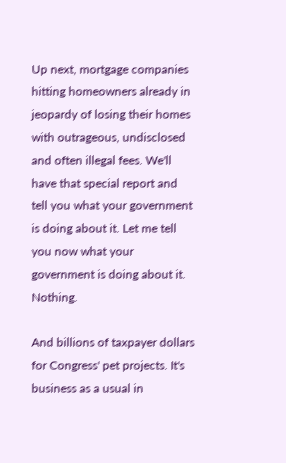Up next, mortgage companies hitting homeowners already in jeopardy of losing their homes with outrageous, undisclosed and often illegal fees. We'll have that special report and tell you what your government is doing about it. Let me tell you now what your government is doing about it. Nothing.

And billions of taxpayer dollars for Congress' pet projects. It's business as a usual in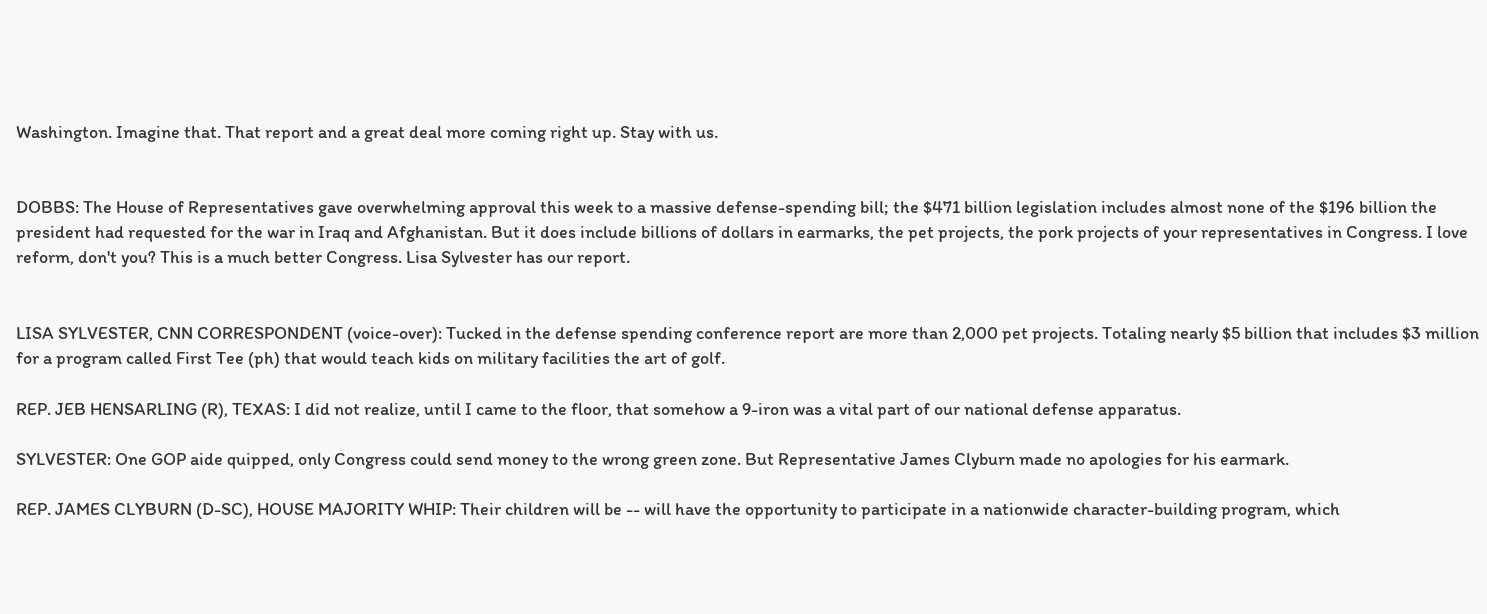Washington. Imagine that. That report and a great deal more coming right up. Stay with us.


DOBBS: The House of Representatives gave overwhelming approval this week to a massive defense-spending bill; the $471 billion legislation includes almost none of the $196 billion the president had requested for the war in Iraq and Afghanistan. But it does include billions of dollars in earmarks, the pet projects, the pork projects of your representatives in Congress. I love reform, don't you? This is a much better Congress. Lisa Sylvester has our report.


LISA SYLVESTER, CNN CORRESPONDENT (voice-over): Tucked in the defense spending conference report are more than 2,000 pet projects. Totaling nearly $5 billion that includes $3 million for a program called First Tee (ph) that would teach kids on military facilities the art of golf.

REP. JEB HENSARLING (R), TEXAS: I did not realize, until I came to the floor, that somehow a 9-iron was a vital part of our national defense apparatus.

SYLVESTER: One GOP aide quipped, only Congress could send money to the wrong green zone. But Representative James Clyburn made no apologies for his earmark.

REP. JAMES CLYBURN (D-SC), HOUSE MAJORITY WHIP: Their children will be -- will have the opportunity to participate in a nationwide character-building program, which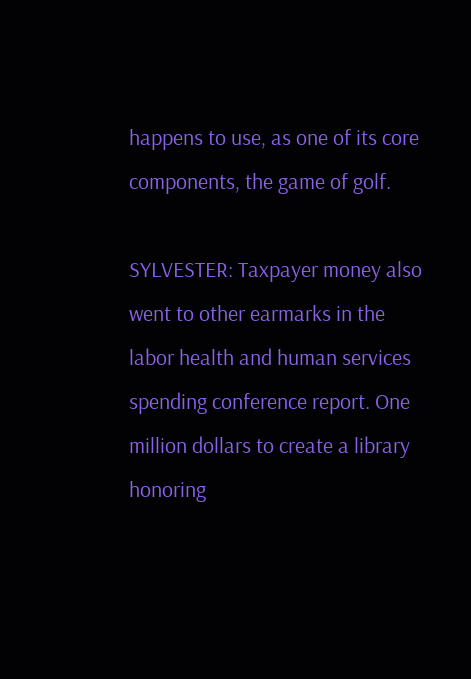happens to use, as one of its core components, the game of golf.

SYLVESTER: Taxpayer money also went to other earmarks in the labor health and human services spending conference report. One million dollars to create a library honoring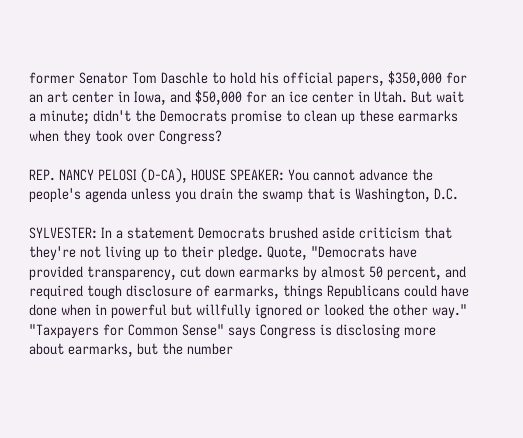former Senator Tom Daschle to hold his official papers, $350,000 for an art center in Iowa, and $50,000 for an ice center in Utah. But wait a minute; didn't the Democrats promise to clean up these earmarks when they took over Congress?

REP. NANCY PELOSI (D-CA), HOUSE SPEAKER: You cannot advance the people's agenda unless you drain the swamp that is Washington, D.C.

SYLVESTER: In a statement Democrats brushed aside criticism that they're not living up to their pledge. Quote, "Democrats have provided transparency, cut down earmarks by almost 50 percent, and required tough disclosure of earmarks, things Republicans could have done when in powerful but willfully ignored or looked the other way." "Taxpayers for Common Sense" says Congress is disclosing more about earmarks, but the number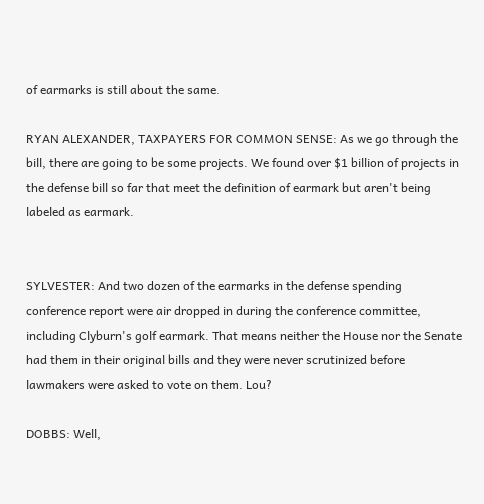of earmarks is still about the same.

RYAN ALEXANDER, TAXPAYERS FOR COMMON SENSE: As we go through the bill, there are going to be some projects. We found over $1 billion of projects in the defense bill so far that meet the definition of earmark but aren't being labeled as earmark.


SYLVESTER: And two dozen of the earmarks in the defense spending conference report were air dropped in during the conference committee, including Clyburn's golf earmark. That means neither the House nor the Senate had them in their original bills and they were never scrutinized before lawmakers were asked to vote on them. Lou?

DOBBS: Well,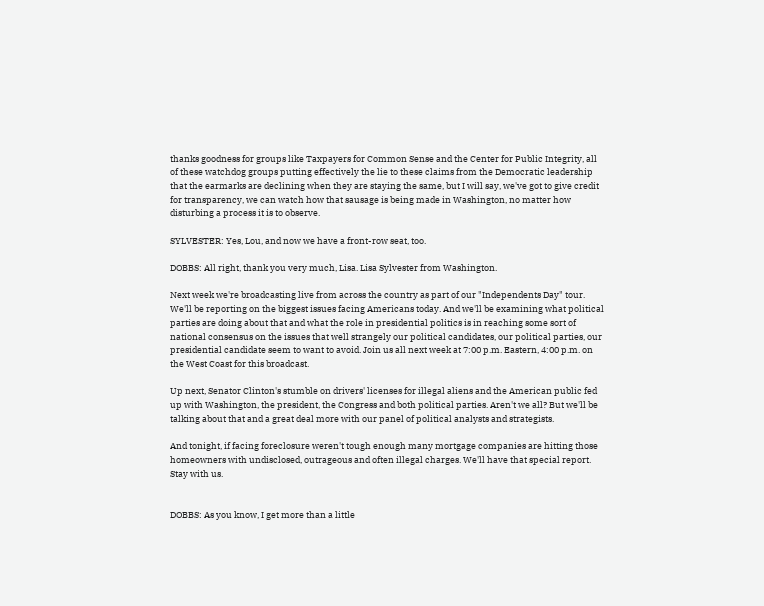thanks goodness for groups like Taxpayers for Common Sense and the Center for Public Integrity, all of these watchdog groups putting effectively the lie to these claims from the Democratic leadership that the earmarks are declining when they are staying the same, but I will say, we've got to give credit for transparency, we can watch how that sausage is being made in Washington, no matter how disturbing a process it is to observe.

SYLVESTER: Yes, Lou, and now we have a front-row seat, too.

DOBBS: All right, thank you very much, Lisa. Lisa Sylvester from Washington.

Next week we're broadcasting live from across the country as part of our "Independents Day" tour. We'll be reporting on the biggest issues facing Americans today. And we'll be examining what political parties are doing about that and what the role in presidential politics is in reaching some sort of national consensus on the issues that well strangely our political candidates, our political parties, our presidential candidate seem to want to avoid. Join us all next week at 7:00 p.m. Eastern, 4:00 p.m. on the West Coast for this broadcast.

Up next, Senator Clinton's stumble on drivers' licenses for illegal aliens and the American public fed up with Washington, the president, the Congress and both political parties. Aren't we all? But we'll be talking about that and a great deal more with our panel of political analysts and strategists.

And tonight, if facing foreclosure weren't tough enough many mortgage companies are hitting those homeowners with undisclosed, outrageous and often illegal charges. We'll have that special report. Stay with us.


DOBBS: As you know, I get more than a little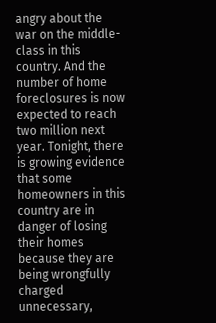angry about the war on the middle-class in this country. And the number of home foreclosures is now expected to reach two million next year. Tonight, there is growing evidence that some homeowners in this country are in danger of losing their homes because they are being wrongfully charged unnecessary,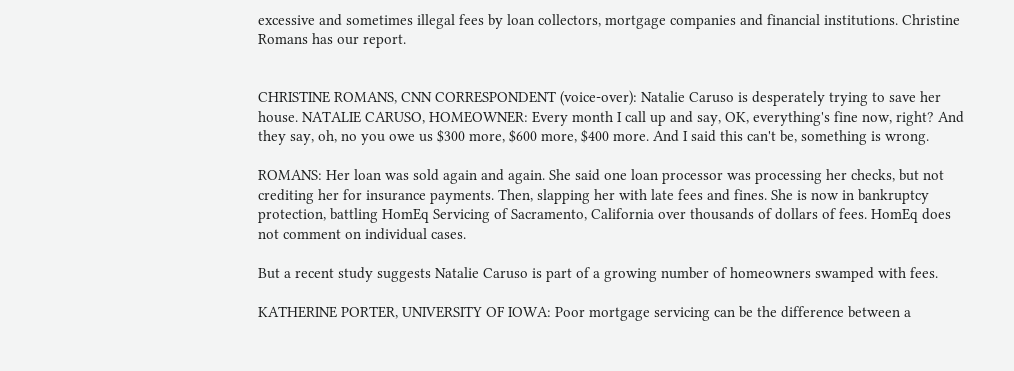excessive and sometimes illegal fees by loan collectors, mortgage companies and financial institutions. Christine Romans has our report.


CHRISTINE ROMANS, CNN CORRESPONDENT (voice-over): Natalie Caruso is desperately trying to save her house. NATALIE CARUSO, HOMEOWNER: Every month I call up and say, OK, everything's fine now, right? And they say, oh, no you owe us $300 more, $600 more, $400 more. And I said this can't be, something is wrong.

ROMANS: Her loan was sold again and again. She said one loan processor was processing her checks, but not crediting her for insurance payments. Then, slapping her with late fees and fines. She is now in bankruptcy protection, battling HomEq Servicing of Sacramento, California over thousands of dollars of fees. HomEq does not comment on individual cases.

But a recent study suggests Natalie Caruso is part of a growing number of homeowners swamped with fees.

KATHERINE PORTER, UNIVERSITY OF IOWA: Poor mortgage servicing can be the difference between a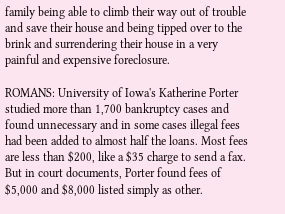family being able to climb their way out of trouble and save their house and being tipped over to the brink and surrendering their house in a very painful and expensive foreclosure.

ROMANS: University of Iowa's Katherine Porter studied more than 1,700 bankruptcy cases and found unnecessary and in some cases illegal fees had been added to almost half the loans. Most fees are less than $200, like a $35 charge to send a fax. But in court documents, Porter found fees of $5,000 and $8,000 listed simply as other.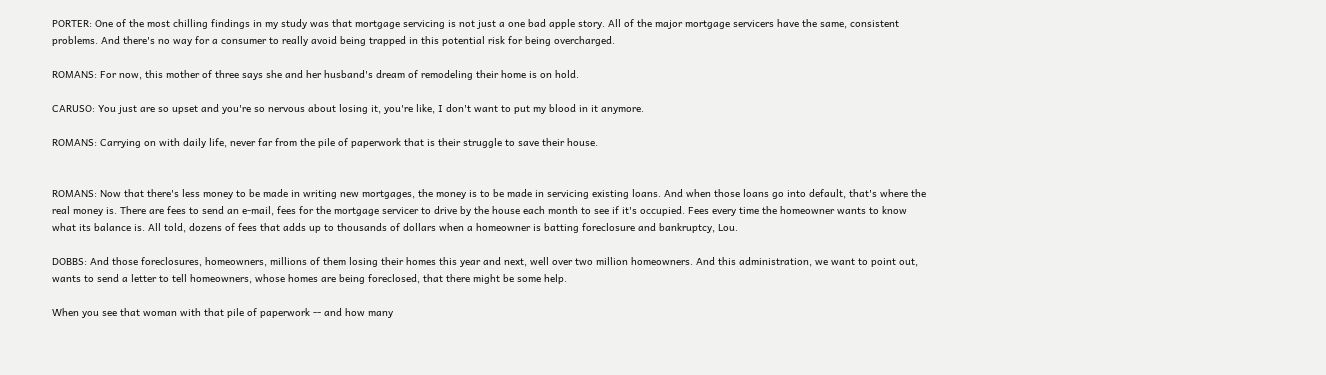PORTER: One of the most chilling findings in my study was that mortgage servicing is not just a one bad apple story. All of the major mortgage servicers have the same, consistent problems. And there's no way for a consumer to really avoid being trapped in this potential risk for being overcharged.

ROMANS: For now, this mother of three says she and her husband's dream of remodeling their home is on hold.

CARUSO: You just are so upset and you're so nervous about losing it, you're like, I don't want to put my blood in it anymore.

ROMANS: Carrying on with daily life, never far from the pile of paperwork that is their struggle to save their house.


ROMANS: Now that there's less money to be made in writing new mortgages, the money is to be made in servicing existing loans. And when those loans go into default, that's where the real money is. There are fees to send an e-mail, fees for the mortgage servicer to drive by the house each month to see if it's occupied. Fees every time the homeowner wants to know what its balance is. All told, dozens of fees that adds up to thousands of dollars when a homeowner is batting foreclosure and bankruptcy, Lou.

DOBBS: And those foreclosures, homeowners, millions of them losing their homes this year and next, well over two million homeowners. And this administration, we want to point out, wants to send a letter to tell homeowners, whose homes are being foreclosed, that there might be some help.

When you see that woman with that pile of paperwork -- and how many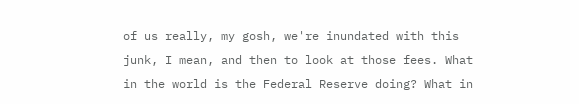of us really, my gosh, we're inundated with this junk, I mean, and then to look at those fees. What in the world is the Federal Reserve doing? What in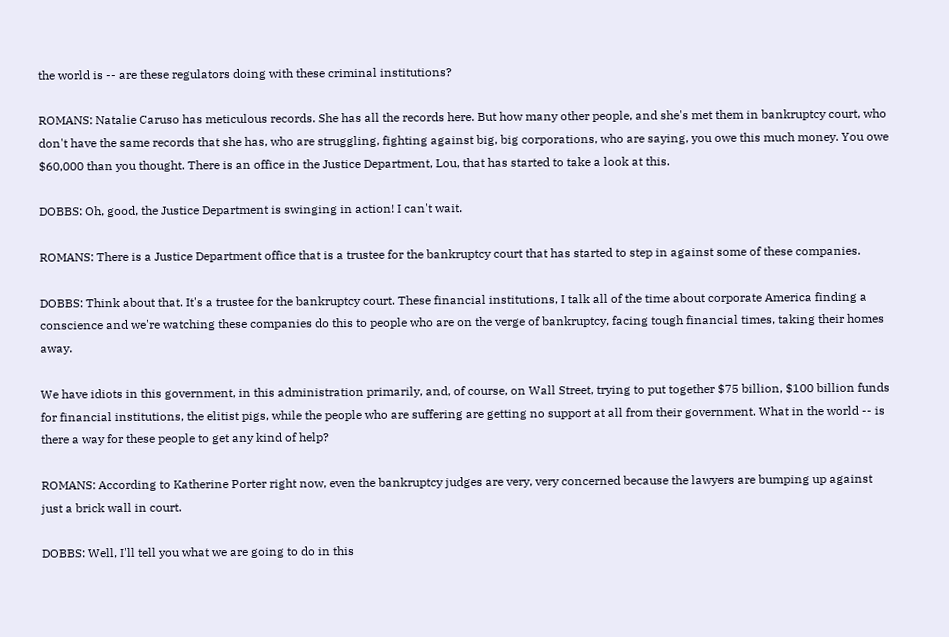the world is -- are these regulators doing with these criminal institutions?

ROMANS: Natalie Caruso has meticulous records. She has all the records here. But how many other people, and she's met them in bankruptcy court, who don't have the same records that she has, who are struggling, fighting against big, big corporations, who are saying, you owe this much money. You owe $60,000 than you thought. There is an office in the Justice Department, Lou, that has started to take a look at this.

DOBBS: Oh, good, the Justice Department is swinging in action! I can't wait.

ROMANS: There is a Justice Department office that is a trustee for the bankruptcy court that has started to step in against some of these companies.

DOBBS: Think about that. It's a trustee for the bankruptcy court. These financial institutions, I talk all of the time about corporate America finding a conscience and we're watching these companies do this to people who are on the verge of bankruptcy, facing tough financial times, taking their homes away.

We have idiots in this government, in this administration primarily, and, of course, on Wall Street, trying to put together $75 billion, $100 billion funds for financial institutions, the elitist pigs, while the people who are suffering are getting no support at all from their government. What in the world -- is there a way for these people to get any kind of help?

ROMANS: According to Katherine Porter right now, even the bankruptcy judges are very, very concerned because the lawyers are bumping up against just a brick wall in court.

DOBBS: Well, I'll tell you what we are going to do in this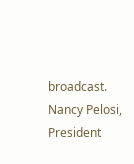broadcast. Nancy Pelosi, President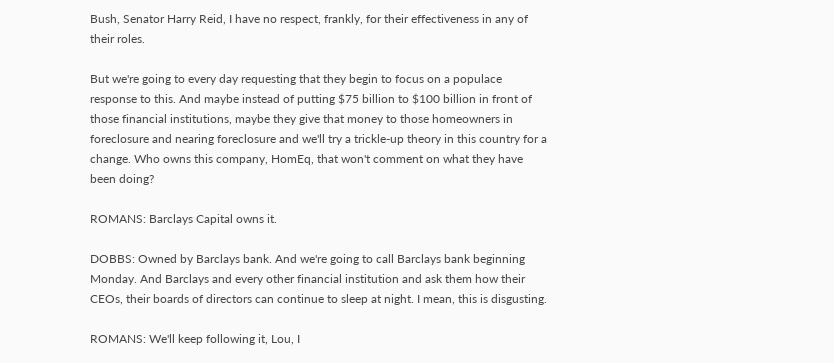Bush, Senator Harry Reid, I have no respect, frankly, for their effectiveness in any of their roles.

But we're going to every day requesting that they begin to focus on a populace response to this. And maybe instead of putting $75 billion to $100 billion in front of those financial institutions, maybe they give that money to those homeowners in foreclosure and nearing foreclosure and we'll try a trickle-up theory in this country for a change. Who owns this company, HomEq, that won't comment on what they have been doing?

ROMANS: Barclays Capital owns it.

DOBBS: Owned by Barclays bank. And we're going to call Barclays bank beginning Monday. And Barclays and every other financial institution and ask them how their CEOs, their boards of directors can continue to sleep at night. I mean, this is disgusting.

ROMANS: We'll keep following it, Lou, I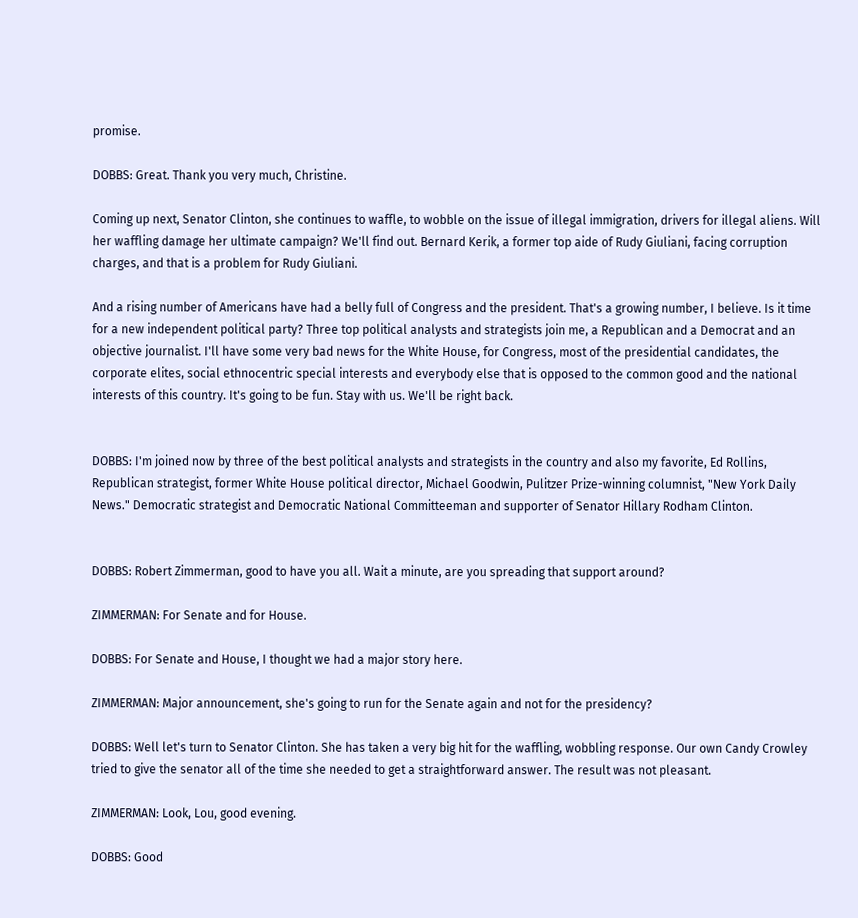promise.

DOBBS: Great. Thank you very much, Christine.

Coming up next, Senator Clinton, she continues to waffle, to wobble on the issue of illegal immigration, drivers for illegal aliens. Will her waffling damage her ultimate campaign? We'll find out. Bernard Kerik, a former top aide of Rudy Giuliani, facing corruption charges, and that is a problem for Rudy Giuliani.

And a rising number of Americans have had a belly full of Congress and the president. That's a growing number, I believe. Is it time for a new independent political party? Three top political analysts and strategists join me, a Republican and a Democrat and an objective journalist. I'll have some very bad news for the White House, for Congress, most of the presidential candidates, the corporate elites, social ethnocentric special interests and everybody else that is opposed to the common good and the national interests of this country. It's going to be fun. Stay with us. We'll be right back.


DOBBS: I'm joined now by three of the best political analysts and strategists in the country and also my favorite, Ed Rollins, Republican strategist, former White House political director, Michael Goodwin, Pulitzer Prize-winning columnist, "New York Daily News." Democratic strategist and Democratic National Committeeman and supporter of Senator Hillary Rodham Clinton.


DOBBS: Robert Zimmerman, good to have you all. Wait a minute, are you spreading that support around?

ZIMMERMAN: For Senate and for House.

DOBBS: For Senate and House, I thought we had a major story here.

ZIMMERMAN: Major announcement, she's going to run for the Senate again and not for the presidency?

DOBBS: Well let's turn to Senator Clinton. She has taken a very big hit for the waffling, wobbling response. Our own Candy Crowley tried to give the senator all of the time she needed to get a straightforward answer. The result was not pleasant.

ZIMMERMAN: Look, Lou, good evening.

DOBBS: Good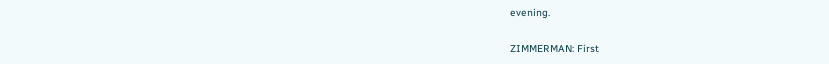evening.

ZIMMERMAN: First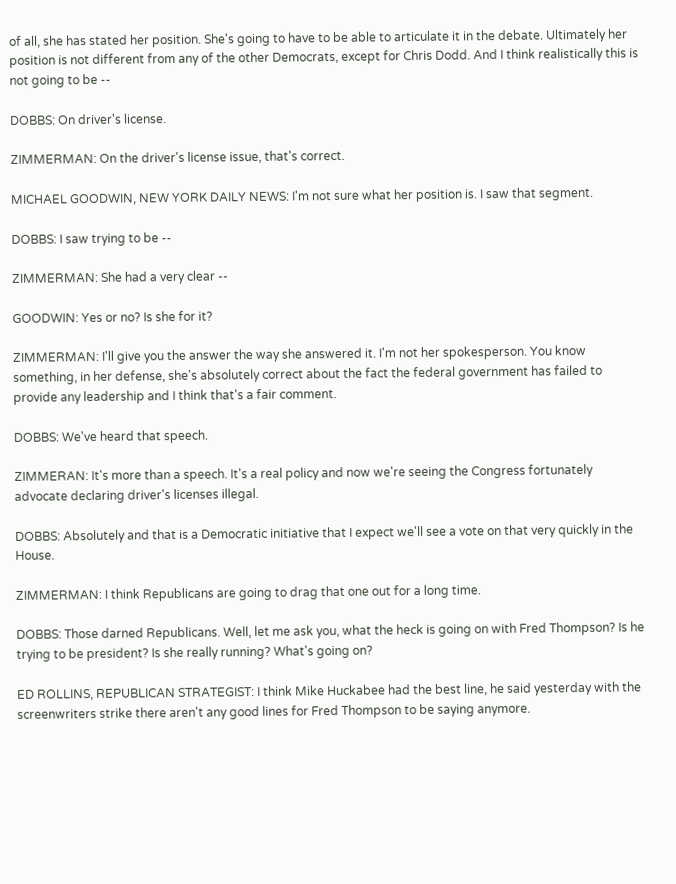of all, she has stated her position. She's going to have to be able to articulate it in the debate. Ultimately her position is not different from any of the other Democrats, except for Chris Dodd. And I think realistically this is not going to be --

DOBBS: On driver's license.

ZIMMERMAN: On the driver's license issue, that's correct.

MICHAEL GOODWIN, NEW YORK DAILY NEWS: I'm not sure what her position is. I saw that segment.

DOBBS: I saw trying to be --

ZIMMERMAN: She had a very clear --

GOODWIN: Yes or no? Is she for it?

ZIMMERMAN: I'll give you the answer the way she answered it. I'm not her spokesperson. You know something, in her defense, she's absolutely correct about the fact the federal government has failed to provide any leadership and I think that's a fair comment.

DOBBS: We've heard that speech.

ZIMMERAN: It's more than a speech. It's a real policy and now we're seeing the Congress fortunately advocate declaring driver's licenses illegal.

DOBBS: Absolutely and that is a Democratic initiative that I expect we'll see a vote on that very quickly in the House.

ZIMMERMAN: I think Republicans are going to drag that one out for a long time.

DOBBS: Those darned Republicans. Well, let me ask you, what the heck is going on with Fred Thompson? Is he trying to be president? Is she really running? What's going on?

ED ROLLINS, REPUBLICAN STRATEGIST: I think Mike Huckabee had the best line, he said yesterday with the screenwriters strike there aren't any good lines for Fred Thompson to be saying anymore.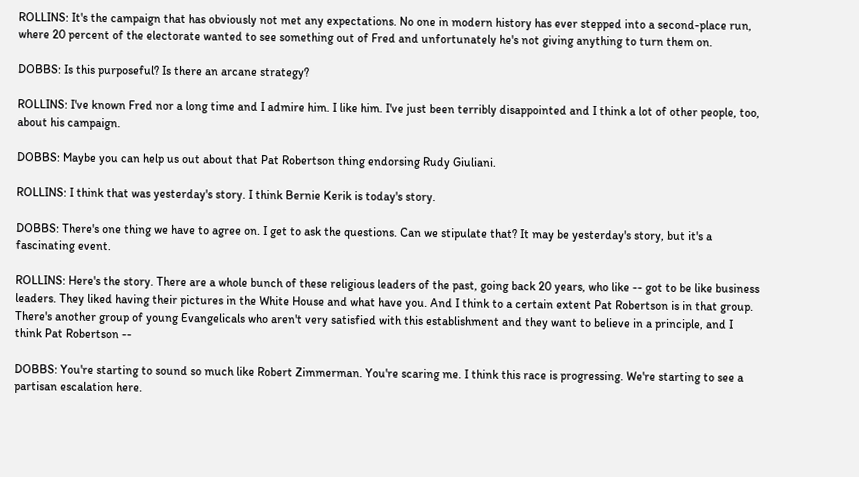ROLLINS: It's the campaign that has obviously not met any expectations. No one in modern history has ever stepped into a second-place run, where 20 percent of the electorate wanted to see something out of Fred and unfortunately he's not giving anything to turn them on.

DOBBS: Is this purposeful? Is there an arcane strategy?

ROLLINS: I've known Fred nor a long time and I admire him. I like him. I've just been terribly disappointed and I think a lot of other people, too, about his campaign.

DOBBS: Maybe you can help us out about that Pat Robertson thing endorsing Rudy Giuliani.

ROLLINS: I think that was yesterday's story. I think Bernie Kerik is today's story.

DOBBS: There's one thing we have to agree on. I get to ask the questions. Can we stipulate that? It may be yesterday's story, but it's a fascinating event.

ROLLINS: Here's the story. There are a whole bunch of these religious leaders of the past, going back 20 years, who like -- got to be like business leaders. They liked having their pictures in the White House and what have you. And I think to a certain extent Pat Robertson is in that group. There's another group of young Evangelicals who aren't very satisfied with this establishment and they want to believe in a principle, and I think Pat Robertson --

DOBBS: You're starting to sound so much like Robert Zimmerman. You're scaring me. I think this race is progressing. We're starting to see a partisan escalation here.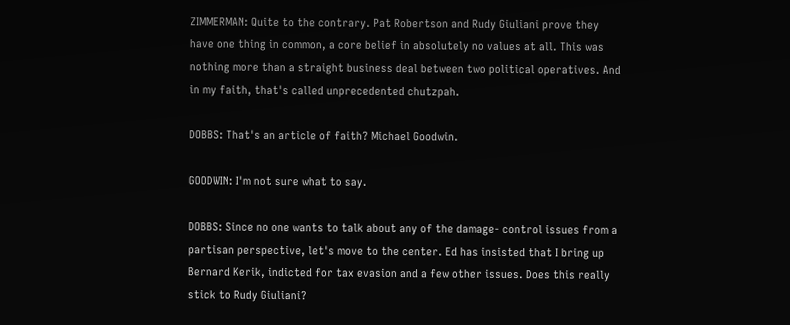ZIMMERMAN: Quite to the contrary. Pat Robertson and Rudy Giuliani prove they have one thing in common, a core belief in absolutely no values at all. This was nothing more than a straight business deal between two political operatives. And in my faith, that's called unprecedented chutzpah.

DOBBS: That's an article of faith? Michael Goodwin.

GOODWIN: I'm not sure what to say.

DOBBS: Since no one wants to talk about any of the damage- control issues from a partisan perspective, let's move to the center. Ed has insisted that I bring up Bernard Kerik, indicted for tax evasion and a few other issues. Does this really stick to Rudy Giuliani?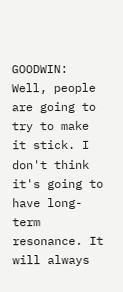GOODWIN: Well, people are going to try to make it stick. I don't think it's going to have long-term resonance. It will always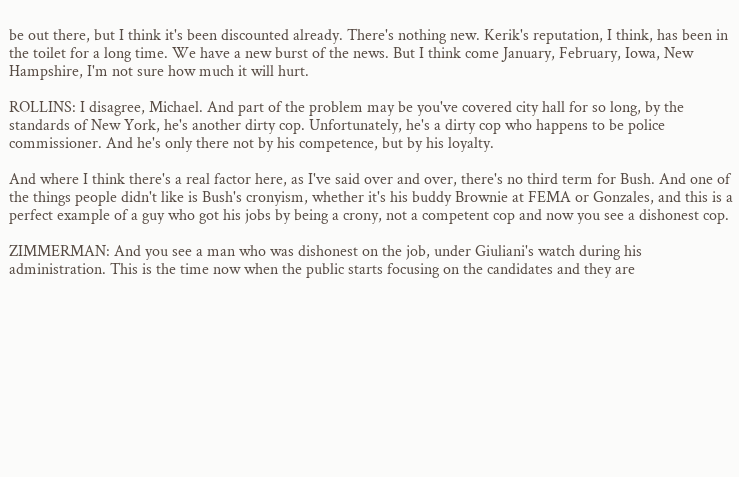be out there, but I think it's been discounted already. There's nothing new. Kerik's reputation, I think, has been in the toilet for a long time. We have a new burst of the news. But I think come January, February, Iowa, New Hampshire, I'm not sure how much it will hurt.

ROLLINS: I disagree, Michael. And part of the problem may be you've covered city hall for so long, by the standards of New York, he's another dirty cop. Unfortunately, he's a dirty cop who happens to be police commissioner. And he's only there not by his competence, but by his loyalty.

And where I think there's a real factor here, as I've said over and over, there's no third term for Bush. And one of the things people didn't like is Bush's cronyism, whether it's his buddy Brownie at FEMA or Gonzales, and this is a perfect example of a guy who got his jobs by being a crony, not a competent cop and now you see a dishonest cop.

ZIMMERMAN: And you see a man who was dishonest on the job, under Giuliani's watch during his administration. This is the time now when the public starts focusing on the candidates and they are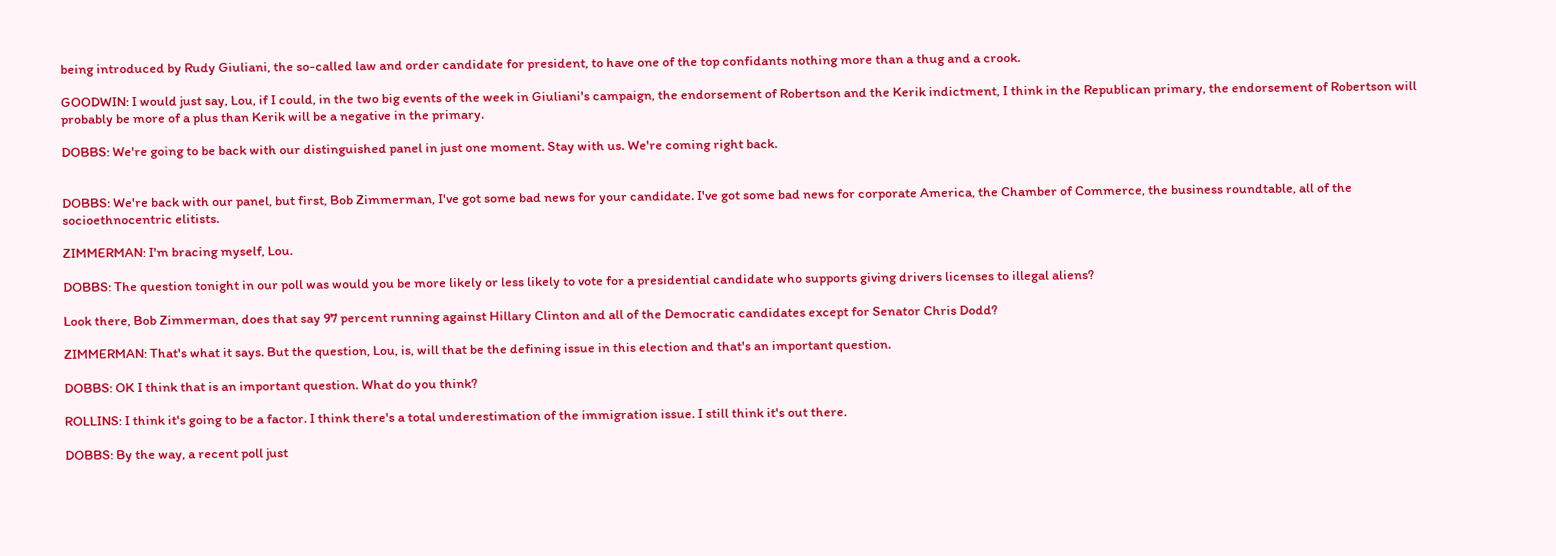being introduced by Rudy Giuliani, the so-called law and order candidate for president, to have one of the top confidants nothing more than a thug and a crook.

GOODWIN: I would just say, Lou, if I could, in the two big events of the week in Giuliani's campaign, the endorsement of Robertson and the Kerik indictment, I think in the Republican primary, the endorsement of Robertson will probably be more of a plus than Kerik will be a negative in the primary.

DOBBS: We're going to be back with our distinguished panel in just one moment. Stay with us. We're coming right back.


DOBBS: We're back with our panel, but first, Bob Zimmerman, I've got some bad news for your candidate. I've got some bad news for corporate America, the Chamber of Commerce, the business roundtable, all of the socioethnocentric elitists.

ZIMMERMAN: I'm bracing myself, Lou.

DOBBS: The question tonight in our poll was would you be more likely or less likely to vote for a presidential candidate who supports giving drivers licenses to illegal aliens?

Look there, Bob Zimmerman, does that say 97 percent running against Hillary Clinton and all of the Democratic candidates except for Senator Chris Dodd?

ZIMMERMAN: That's what it says. But the question, Lou, is, will that be the defining issue in this election and that's an important question.

DOBBS: OK I think that is an important question. What do you think?

ROLLINS: I think it's going to be a factor. I think there's a total underestimation of the immigration issue. I still think it's out there.

DOBBS: By the way, a recent poll just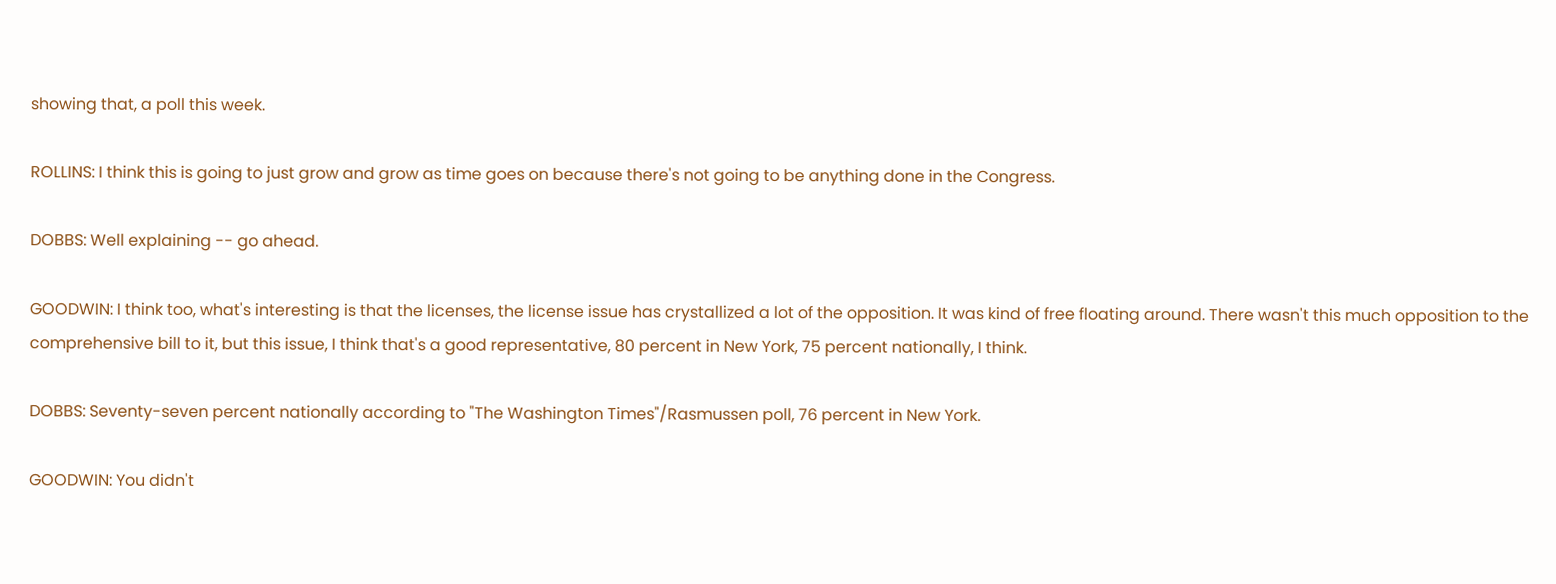showing that, a poll this week.

ROLLINS: I think this is going to just grow and grow as time goes on because there's not going to be anything done in the Congress.

DOBBS: Well explaining -- go ahead.

GOODWIN: I think too, what's interesting is that the licenses, the license issue has crystallized a lot of the opposition. It was kind of free floating around. There wasn't this much opposition to the comprehensive bill to it, but this issue, I think that's a good representative, 80 percent in New York, 75 percent nationally, I think.

DOBBS: Seventy-seven percent nationally according to "The Washington Times"/Rasmussen poll, 76 percent in New York.

GOODWIN: You didn't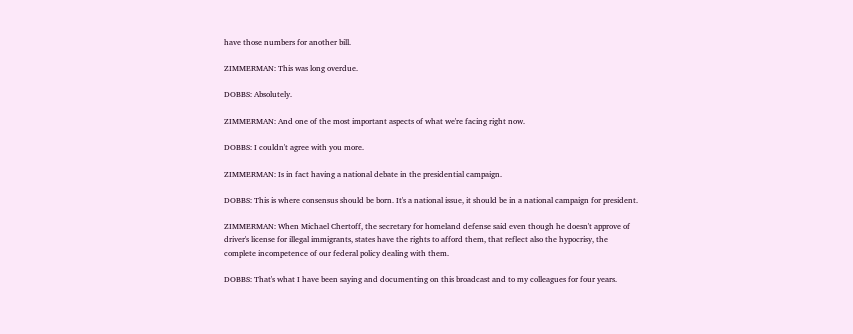have those numbers for another bill.

ZIMMERMAN: This was long overdue.

DOBBS: Absolutely.

ZIMMERMAN: And one of the most important aspects of what we're facing right now.

DOBBS: I couldn't agree with you more.

ZIMMERMAN: Is in fact having a national debate in the presidential campaign.

DOBBS: This is where consensus should be born. It's a national issue, it should be in a national campaign for president.

ZIMMERMAN: When Michael Chertoff, the secretary for homeland defense said even though he doesn't approve of driver's license for illegal immigrants, states have the rights to afford them, that reflect also the hypocrisy, the complete incompetence of our federal policy dealing with them.

DOBBS: That's what I have been saying and documenting on this broadcast and to my colleagues for four years.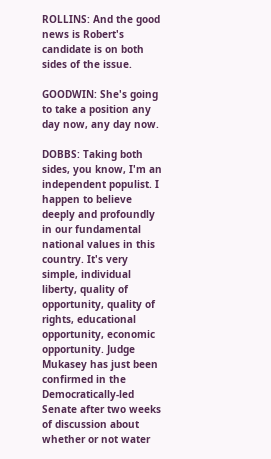ROLLINS: And the good news is Robert's candidate is on both sides of the issue.

GOODWIN: She's going to take a position any day now, any day now.

DOBBS: Taking both sides, you know, I'm an independent populist. I happen to believe deeply and profoundly in our fundamental national values in this country. It's very simple, individual liberty, quality of opportunity, quality of rights, educational opportunity, economic opportunity. Judge Mukasey has just been confirmed in the Democratically-led Senate after two weeks of discussion about whether or not water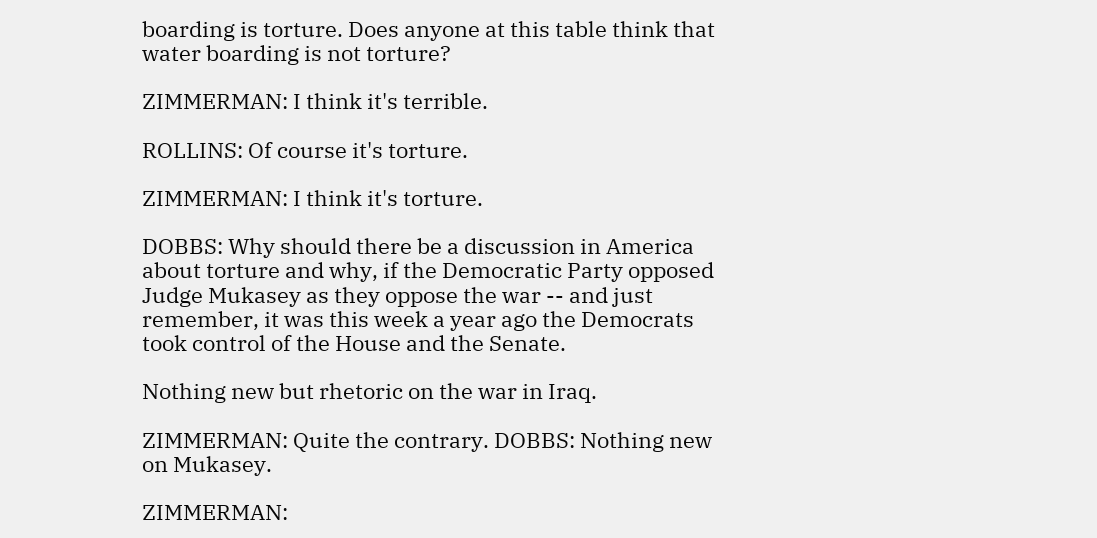boarding is torture. Does anyone at this table think that water boarding is not torture?

ZIMMERMAN: I think it's terrible.

ROLLINS: Of course it's torture.

ZIMMERMAN: I think it's torture.

DOBBS: Why should there be a discussion in America about torture and why, if the Democratic Party opposed Judge Mukasey as they oppose the war -- and just remember, it was this week a year ago the Democrats took control of the House and the Senate.

Nothing new but rhetoric on the war in Iraq.

ZIMMERMAN: Quite the contrary. DOBBS: Nothing new on Mukasey.

ZIMMERMAN: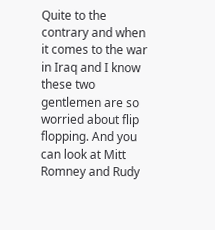Quite to the contrary and when it comes to the war in Iraq and I know these two gentlemen are so worried about flip flopping. And you can look at Mitt Romney and Rudy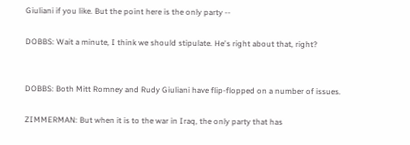Giuliani if you like. But the point here is the only party --

DOBBS: Wait a minute, I think we should stipulate. He's right about that, right?


DOBBS: Both Mitt Romney and Rudy Giuliani have flip-flopped on a number of issues.

ZIMMERMAN: But when it is to the war in Iraq, the only party that has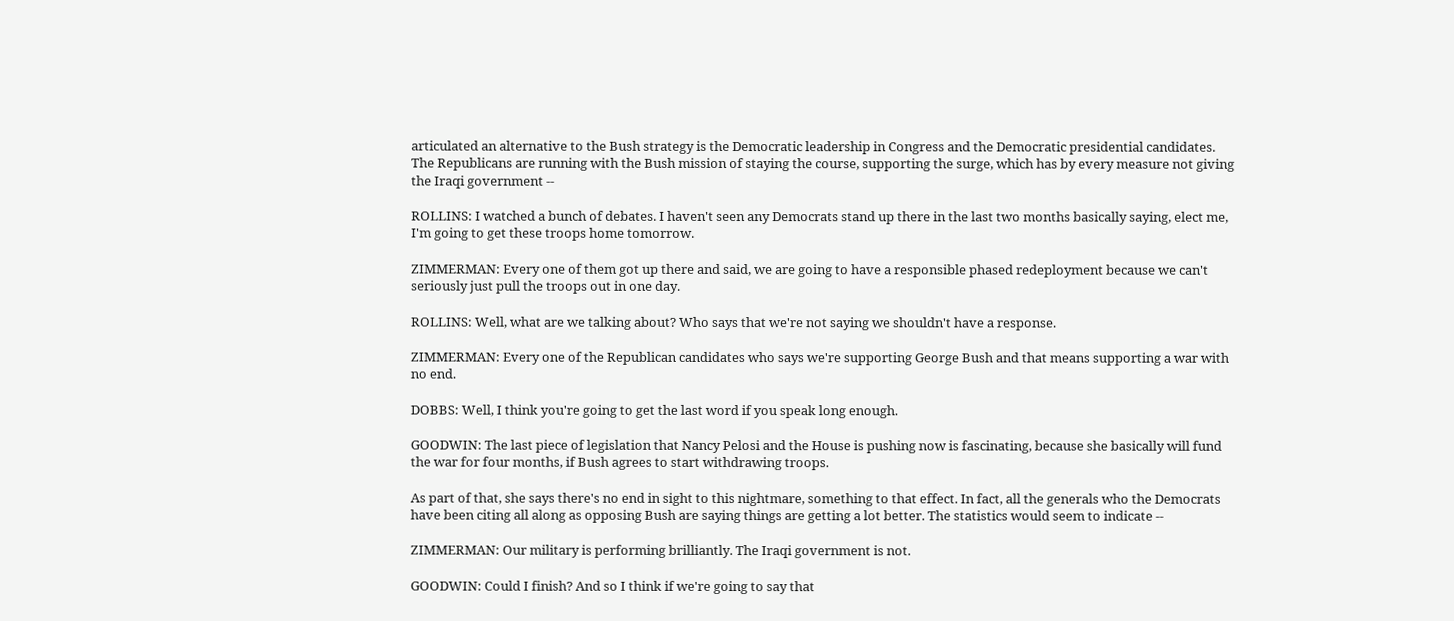articulated an alternative to the Bush strategy is the Democratic leadership in Congress and the Democratic presidential candidates. The Republicans are running with the Bush mission of staying the course, supporting the surge, which has by every measure not giving the Iraqi government --

ROLLINS: I watched a bunch of debates. I haven't seen any Democrats stand up there in the last two months basically saying, elect me, I'm going to get these troops home tomorrow.

ZIMMERMAN: Every one of them got up there and said, we are going to have a responsible phased redeployment because we can't seriously just pull the troops out in one day.

ROLLINS: Well, what are we talking about? Who says that we're not saying we shouldn't have a response.

ZIMMERMAN: Every one of the Republican candidates who says we're supporting George Bush and that means supporting a war with no end.

DOBBS: Well, I think you're going to get the last word if you speak long enough.

GOODWIN: The last piece of legislation that Nancy Pelosi and the House is pushing now is fascinating, because she basically will fund the war for four months, if Bush agrees to start withdrawing troops.

As part of that, she says there's no end in sight to this nightmare, something to that effect. In fact, all the generals who the Democrats have been citing all along as opposing Bush are saying things are getting a lot better. The statistics would seem to indicate --

ZIMMERMAN: Our military is performing brilliantly. The Iraqi government is not.

GOODWIN: Could I finish? And so I think if we're going to say that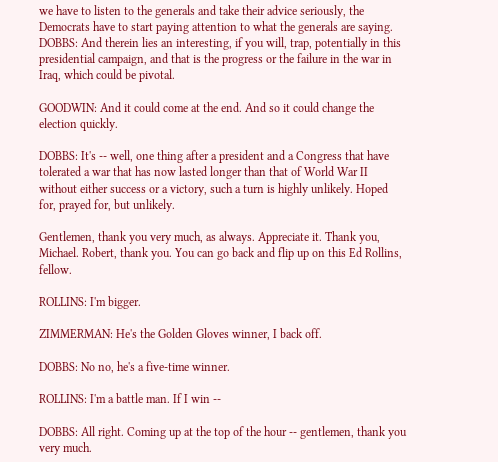we have to listen to the generals and take their advice seriously, the Democrats have to start paying attention to what the generals are saying. DOBBS: And therein lies an interesting, if you will, trap, potentially in this presidential campaign, and that is the progress or the failure in the war in Iraq, which could be pivotal.

GOODWIN: And it could come at the end. And so it could change the election quickly.

DOBBS: It's -- well, one thing after a president and a Congress that have tolerated a war that has now lasted longer than that of World War II without either success or a victory, such a turn is highly unlikely. Hoped for, prayed for, but unlikely.

Gentlemen, thank you very much, as always. Appreciate it. Thank you, Michael. Robert, thank you. You can go back and flip up on this Ed Rollins, fellow.

ROLLINS: I'm bigger.

ZIMMERMAN: He's the Golden Gloves winner, I back off.

DOBBS: No no, he's a five-time winner.

ROLLINS: I'm a battle man. If I win --

DOBBS: All right. Coming up at the top of the hour -- gentlemen, thank you very much.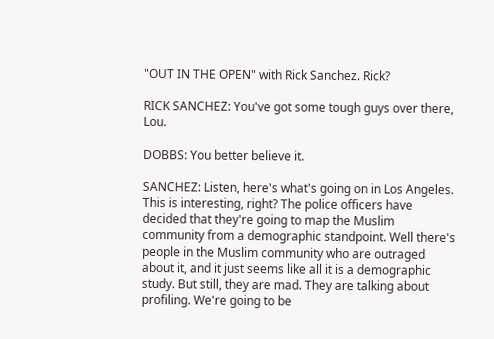"OUT IN THE OPEN" with Rick Sanchez. Rick?

RICK SANCHEZ: You've got some tough guys over there, Lou.

DOBBS: You better believe it.

SANCHEZ: Listen, here's what's going on in Los Angeles. This is interesting, right? The police officers have decided that they're going to map the Muslim community from a demographic standpoint. Well there's people in the Muslim community who are outraged about it, and it just seems like all it is a demographic study. But still, they are mad. They are talking about profiling. We're going to be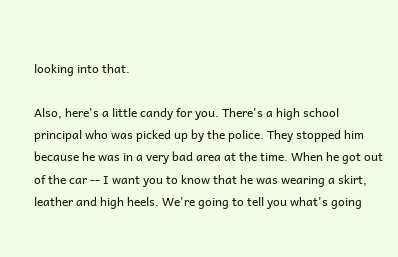looking into that.

Also, here's a little candy for you. There's a high school principal who was picked up by the police. They stopped him because he was in a very bad area at the time. When he got out of the car -- I want you to know that he was wearing a skirt, leather and high heels. We're going to tell you what's going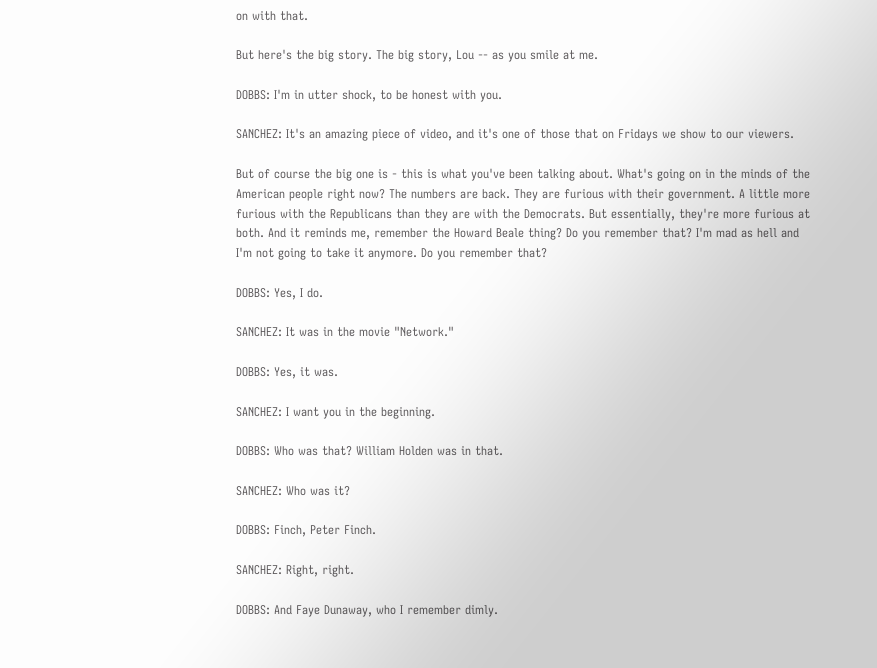on with that.

But here's the big story. The big story, Lou -- as you smile at me.

DOBBS: I'm in utter shock, to be honest with you.

SANCHEZ: It's an amazing piece of video, and it's one of those that on Fridays we show to our viewers.

But of course the big one is - this is what you've been talking about. What's going on in the minds of the American people right now? The numbers are back. They are furious with their government. A little more furious with the Republicans than they are with the Democrats. But essentially, they're more furious at both. And it reminds me, remember the Howard Beale thing? Do you remember that? I'm mad as hell and I'm not going to take it anymore. Do you remember that?

DOBBS: Yes, I do.

SANCHEZ: It was in the movie "Network."

DOBBS: Yes, it was.

SANCHEZ: I want you in the beginning.

DOBBS: Who was that? William Holden was in that.

SANCHEZ: Who was it?

DOBBS: Finch, Peter Finch.

SANCHEZ: Right, right.

DOBBS: And Faye Dunaway, who I remember dimly.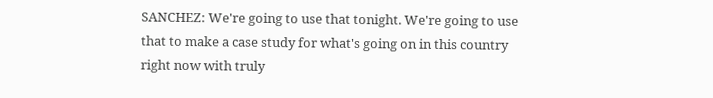SANCHEZ: We're going to use that tonight. We're going to use that to make a case study for what's going on in this country right now with truly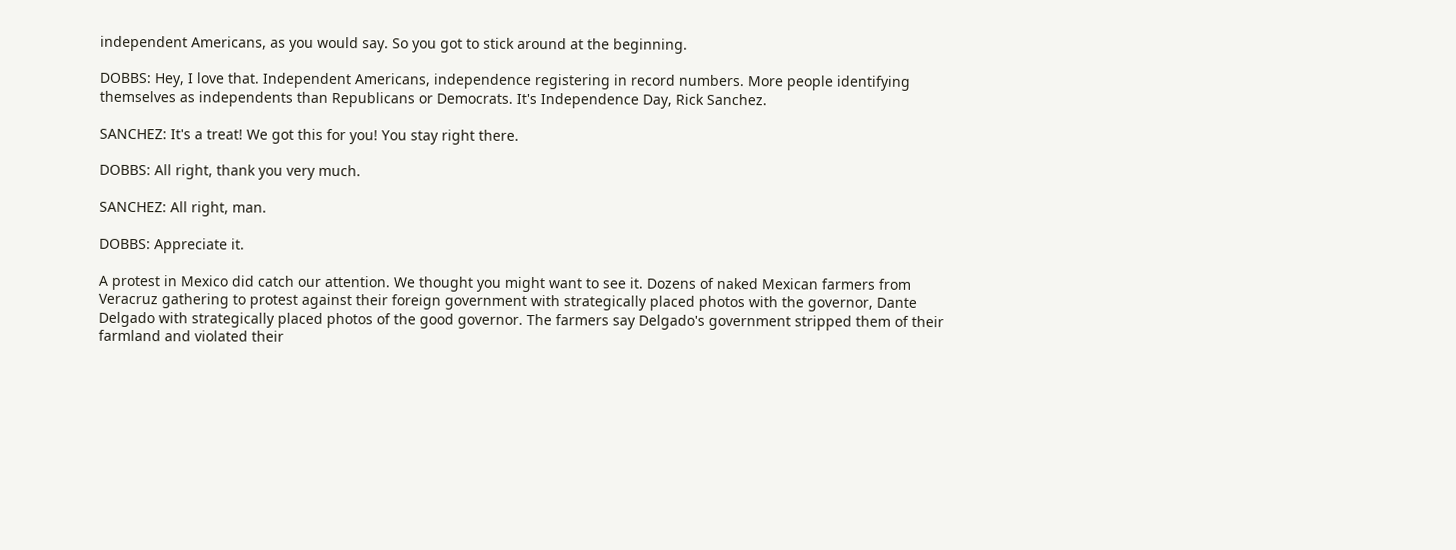independent Americans, as you would say. So you got to stick around at the beginning.

DOBBS: Hey, I love that. Independent Americans, independence registering in record numbers. More people identifying themselves as independents than Republicans or Democrats. It's Independence Day, Rick Sanchez.

SANCHEZ: It's a treat! We got this for you! You stay right there.

DOBBS: All right, thank you very much.

SANCHEZ: All right, man.

DOBBS: Appreciate it.

A protest in Mexico did catch our attention. We thought you might want to see it. Dozens of naked Mexican farmers from Veracruz gathering to protest against their foreign government with strategically placed photos with the governor, Dante Delgado with strategically placed photos of the good governor. The farmers say Delgado's government stripped them of their farmland and violated their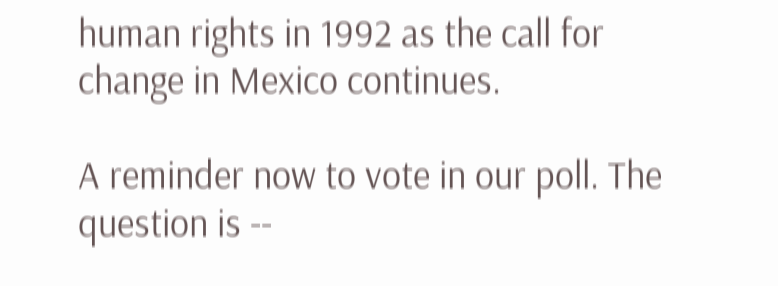human rights in 1992 as the call for change in Mexico continues.

A reminder now to vote in our poll. The question is --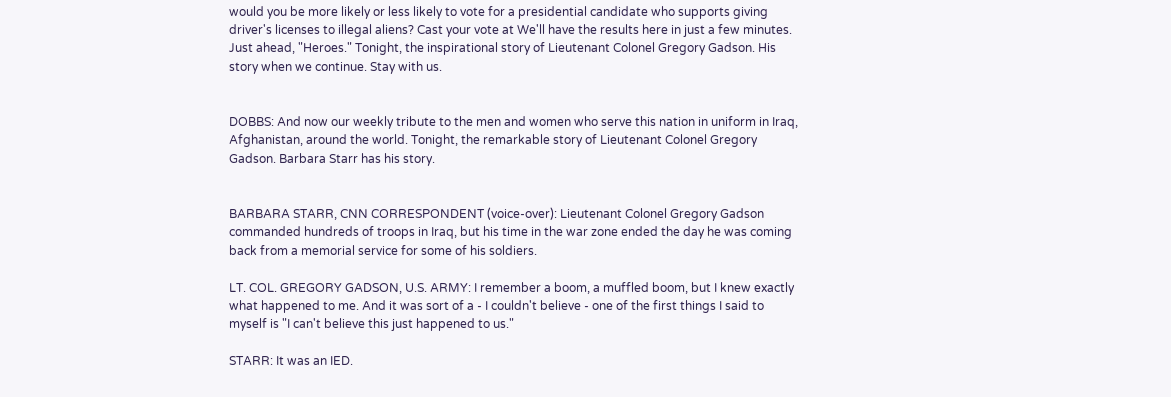would you be more likely or less likely to vote for a presidential candidate who supports giving driver's licenses to illegal aliens? Cast your vote at We'll have the results here in just a few minutes. Just ahead, "Heroes." Tonight, the inspirational story of Lieutenant Colonel Gregory Gadson. His story when we continue. Stay with us.


DOBBS: And now our weekly tribute to the men and women who serve this nation in uniform in Iraq, Afghanistan, around the world. Tonight, the remarkable story of Lieutenant Colonel Gregory Gadson. Barbara Starr has his story.


BARBARA STARR, CNN CORRESPONDENT (voice-over): Lieutenant Colonel Gregory Gadson commanded hundreds of troops in Iraq, but his time in the war zone ended the day he was coming back from a memorial service for some of his soldiers.

LT. COL. GREGORY GADSON, U.S. ARMY: I remember a boom, a muffled boom, but I knew exactly what happened to me. And it was sort of a - I couldn't believe - one of the first things I said to myself is "I can't believe this just happened to us."

STARR: It was an IED.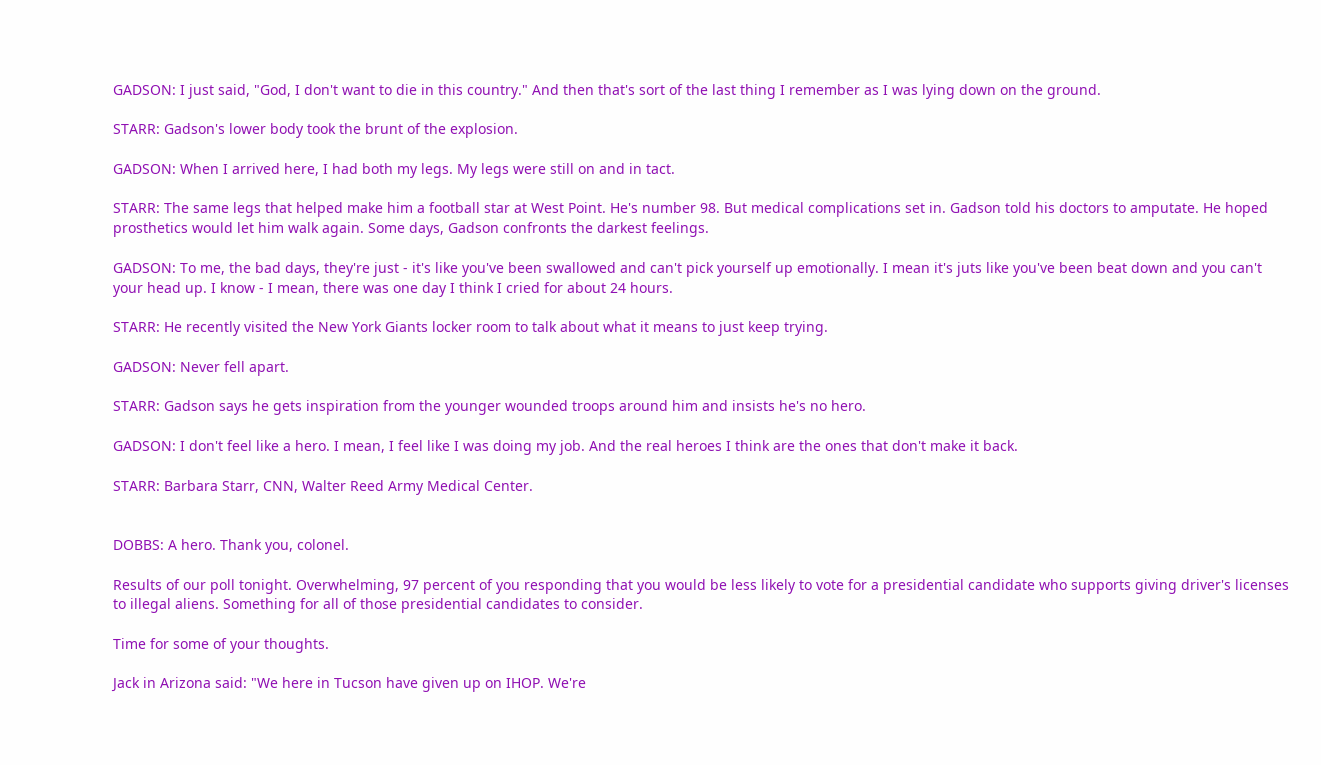GADSON: I just said, "God, I don't want to die in this country." And then that's sort of the last thing I remember as I was lying down on the ground.

STARR: Gadson's lower body took the brunt of the explosion.

GADSON: When I arrived here, I had both my legs. My legs were still on and in tact.

STARR: The same legs that helped make him a football star at West Point. He's number 98. But medical complications set in. Gadson told his doctors to amputate. He hoped prosthetics would let him walk again. Some days, Gadson confronts the darkest feelings.

GADSON: To me, the bad days, they're just - it's like you've been swallowed and can't pick yourself up emotionally. I mean it's juts like you've been beat down and you can't your head up. I know - I mean, there was one day I think I cried for about 24 hours.

STARR: He recently visited the New York Giants locker room to talk about what it means to just keep trying.

GADSON: Never fell apart.

STARR: Gadson says he gets inspiration from the younger wounded troops around him and insists he's no hero.

GADSON: I don't feel like a hero. I mean, I feel like I was doing my job. And the real heroes I think are the ones that don't make it back.

STARR: Barbara Starr, CNN, Walter Reed Army Medical Center.


DOBBS: A hero. Thank you, colonel.

Results of our poll tonight. Overwhelming, 97 percent of you responding that you would be less likely to vote for a presidential candidate who supports giving driver's licenses to illegal aliens. Something for all of those presidential candidates to consider.

Time for some of your thoughts.

Jack in Arizona said: "We here in Tucson have given up on IHOP. We're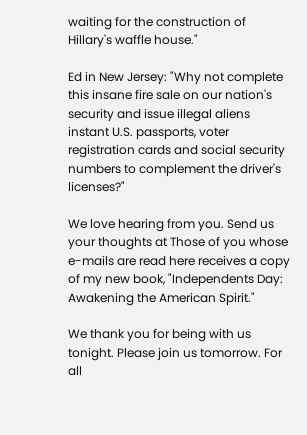waiting for the construction of Hillary's waffle house."

Ed in New Jersey: "Why not complete this insane fire sale on our nation's security and issue illegal aliens instant U.S. passports, voter registration cards and social security numbers to complement the driver's licenses?"

We love hearing from you. Send us your thoughts at Those of you whose e-mails are read here receives a copy of my new book, "Independents Day: Awakening the American Spirit."

We thank you for being with us tonight. Please join us tomorrow. For all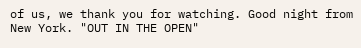of us, we thank you for watching. Good night from New York. "OUT IN THE OPEN"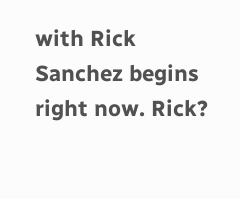with Rick Sanchez begins right now. Rick?